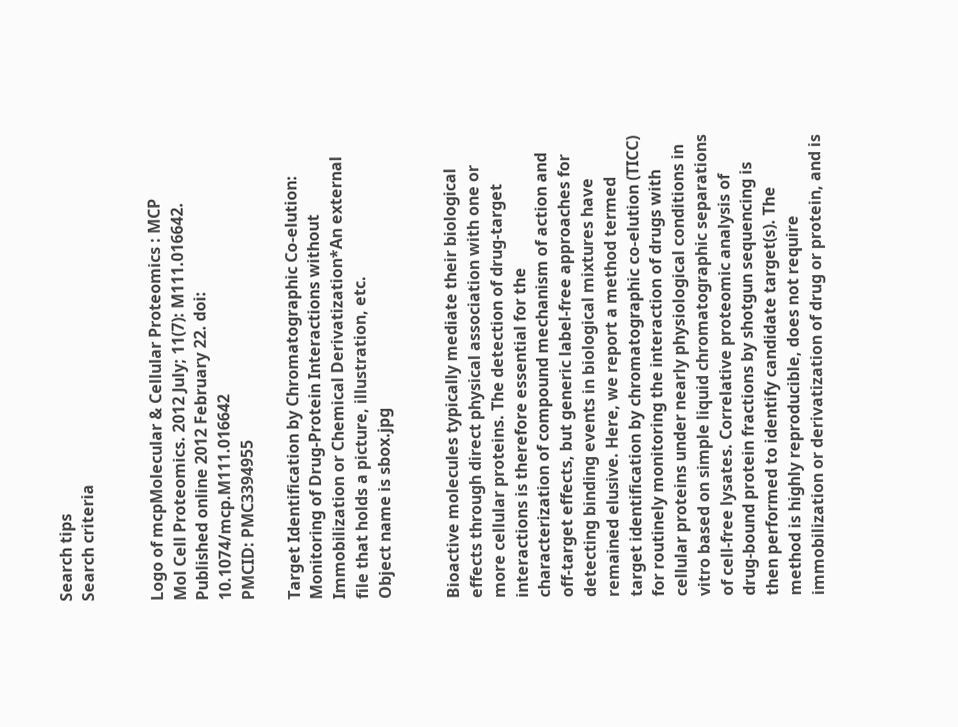Search tips
Search criteria


Logo of mcpMolecular & Cellular Proteomics : MCP
Mol Cell Proteomics. 2012 July; 11(7): M111.016642.
Published online 2012 February 22. doi:  10.1074/mcp.M111.016642
PMCID: PMC3394955

Target Identification by Chromatographic Co-elution: Monitoring of Drug-Protein Interactions without Immobilization or Chemical Derivatization*An external file that holds a picture, illustration, etc.
Object name is sbox.jpg


Bioactive molecules typically mediate their biological effects through direct physical association with one or more cellular proteins. The detection of drug-target interactions is therefore essential for the characterization of compound mechanism of action and off-target effects, but generic label-free approaches for detecting binding events in biological mixtures have remained elusive. Here, we report a method termed target identification by chromatographic co-elution (TICC) for routinely monitoring the interaction of drugs with cellular proteins under nearly physiological conditions in vitro based on simple liquid chromatographic separations of cell-free lysates. Correlative proteomic analysis of drug-bound protein fractions by shotgun sequencing is then performed to identify candidate target(s). The method is highly reproducible, does not require immobilization or derivatization of drug or protein, and is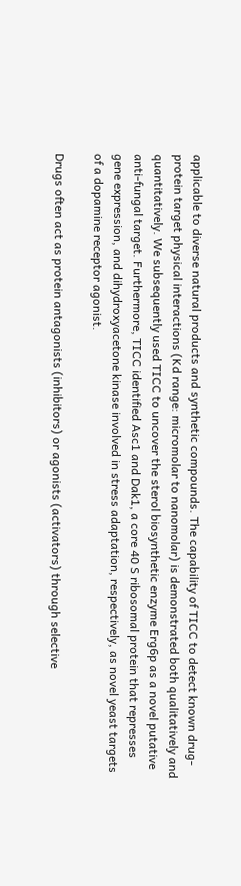applicable to diverse natural products and synthetic compounds. The capability of TICC to detect known drug-protein target physical interactions (Kd range: micromolar to nanomolar) is demonstrated both qualitatively and quantitatively. We subsequently used TICC to uncover the sterol biosynthetic enzyme Erg6p as a novel putative anti-fungal target. Furthermore, TICC identified Asc1 and Dak1, a core 40 S ribosomal protein that represses gene expression, and dihydroxyacetone kinase involved in stress adaptation, respectively, as novel yeast targets of a dopamine receptor agonist.

Drugs often act as protein antagonists (inhibitors) or agonists (activators) through selective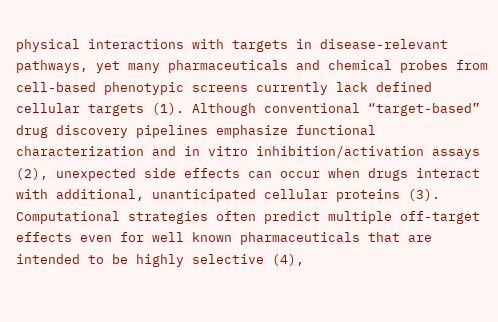physical interactions with targets in disease-relevant pathways, yet many pharmaceuticals and chemical probes from cell-based phenotypic screens currently lack defined cellular targets (1). Although conventional “target-based” drug discovery pipelines emphasize functional characterization and in vitro inhibition/activation assays (2), unexpected side effects can occur when drugs interact with additional, unanticipated cellular proteins (3). Computational strategies often predict multiple off-target effects even for well known pharmaceuticals that are intended to be highly selective (4),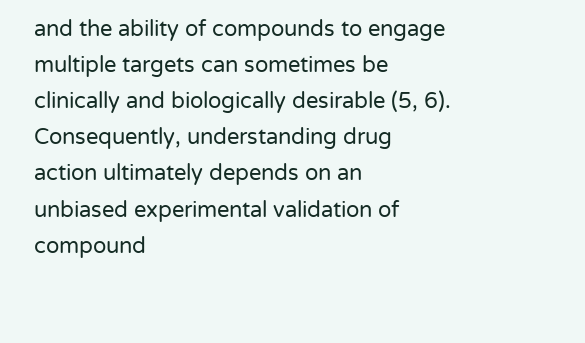and the ability of compounds to engage multiple targets can sometimes be clinically and biologically desirable (5, 6). Consequently, understanding drug action ultimately depends on an unbiased experimental validation of compound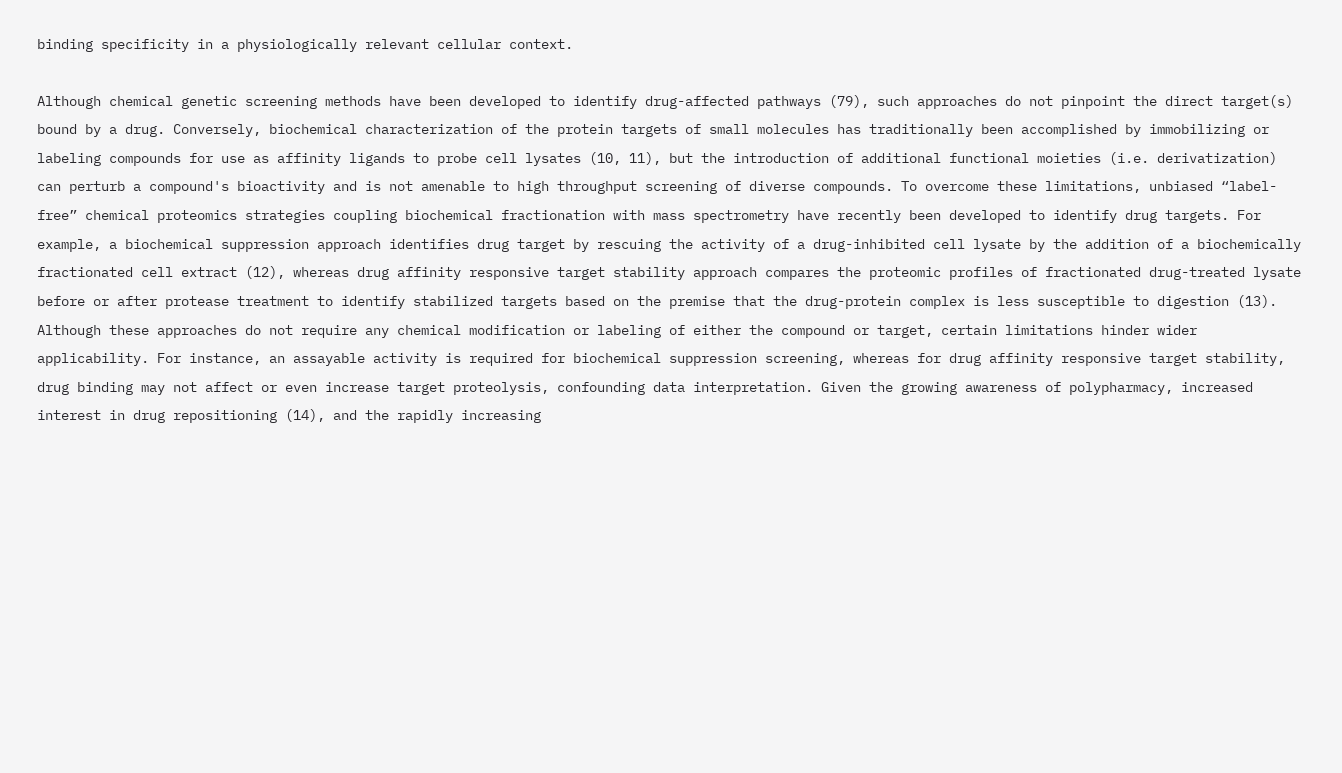binding specificity in a physiologically relevant cellular context.

Although chemical genetic screening methods have been developed to identify drug-affected pathways (79), such approaches do not pinpoint the direct target(s) bound by a drug. Conversely, biochemical characterization of the protein targets of small molecules has traditionally been accomplished by immobilizing or labeling compounds for use as affinity ligands to probe cell lysates (10, 11), but the introduction of additional functional moieties (i.e. derivatization) can perturb a compound's bioactivity and is not amenable to high throughput screening of diverse compounds. To overcome these limitations, unbiased “label-free” chemical proteomics strategies coupling biochemical fractionation with mass spectrometry have recently been developed to identify drug targets. For example, a biochemical suppression approach identifies drug target by rescuing the activity of a drug-inhibited cell lysate by the addition of a biochemically fractionated cell extract (12), whereas drug affinity responsive target stability approach compares the proteomic profiles of fractionated drug-treated lysate before or after protease treatment to identify stabilized targets based on the premise that the drug-protein complex is less susceptible to digestion (13). Although these approaches do not require any chemical modification or labeling of either the compound or target, certain limitations hinder wider applicability. For instance, an assayable activity is required for biochemical suppression screening, whereas for drug affinity responsive target stability, drug binding may not affect or even increase target proteolysis, confounding data interpretation. Given the growing awareness of polypharmacy, increased interest in drug repositioning (14), and the rapidly increasing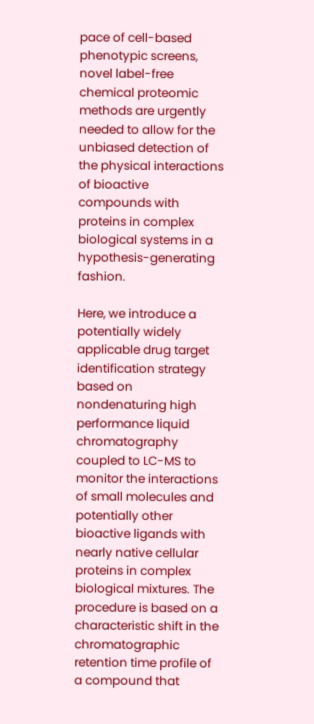pace of cell-based phenotypic screens, novel label-free chemical proteomic methods are urgently needed to allow for the unbiased detection of the physical interactions of bioactive compounds with proteins in complex biological systems in a hypothesis-generating fashion.

Here, we introduce a potentially widely applicable drug target identification strategy based on nondenaturing high performance liquid chromatography coupled to LC-MS to monitor the interactions of small molecules and potentially other bioactive ligands with nearly native cellular proteins in complex biological mixtures. The procedure is based on a characteristic shift in the chromatographic retention time profile of a compound that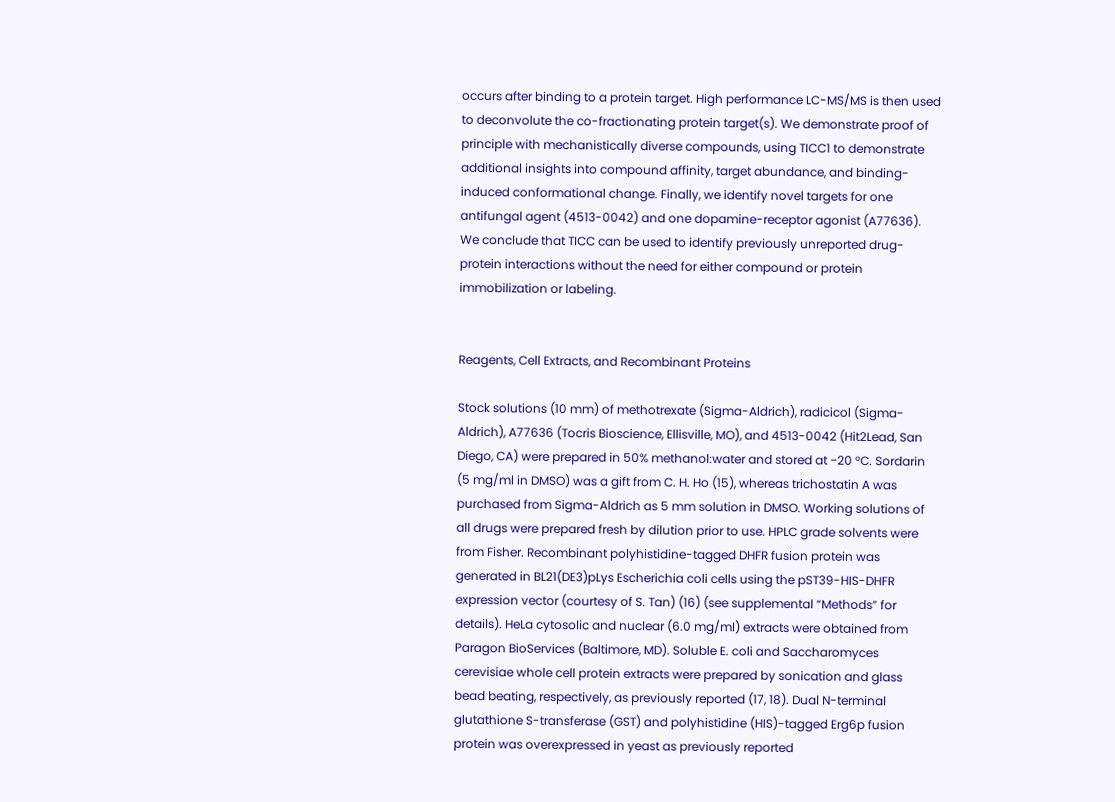occurs after binding to a protein target. High performance LC-MS/MS is then used to deconvolute the co-fractionating protein target(s). We demonstrate proof of principle with mechanistically diverse compounds, using TICC1 to demonstrate additional insights into compound affinity, target abundance, and binding-induced conformational change. Finally, we identify novel targets for one antifungal agent (4513-0042) and one dopamine-receptor agonist (A77636). We conclude that TICC can be used to identify previously unreported drug-protein interactions without the need for either compound or protein immobilization or labeling.


Reagents, Cell Extracts, and Recombinant Proteins

Stock solutions (10 mm) of methotrexate (Sigma-Aldrich), radicicol (Sigma-Aldrich), A77636 (Tocris Bioscience, Ellisville, MO), and 4513-0042 (Hit2Lead, San Diego, CA) were prepared in 50% methanol:water and stored at −20 °C. Sordarin (5 mg/ml in DMSO) was a gift from C. H. Ho (15), whereas trichostatin A was purchased from Sigma-Aldrich as 5 mm solution in DMSO. Working solutions of all drugs were prepared fresh by dilution prior to use. HPLC grade solvents were from Fisher. Recombinant polyhistidine-tagged DHFR fusion protein was generated in BL21(DE3)pLys Escherichia coli cells using the pST39-HIS-DHFR expression vector (courtesy of S. Tan) (16) (see supplemental “Methods” for details). HeLa cytosolic and nuclear (6.0 mg/ml) extracts were obtained from Paragon BioServices (Baltimore, MD). Soluble E. coli and Saccharomyces cerevisiae whole cell protein extracts were prepared by sonication and glass bead beating, respectively, as previously reported (17, 18). Dual N-terminal glutathione S-transferase (GST) and polyhistidine (HIS)-tagged Erg6p fusion protein was overexpressed in yeast as previously reported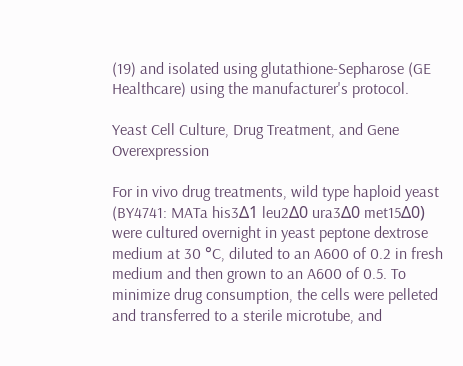(19) and isolated using glutathione-Sepharose (GE Healthcare) using the manufacturer's protocol.

Yeast Cell Culture, Drug Treatment, and Gene Overexpression

For in vivo drug treatments, wild type haploid yeast (BY4741: MATa his3Δ1 leu2Δ0 ura3Δ0 met15Δ0) were cultured overnight in yeast peptone dextrose medium at 30 °C, diluted to an A600 of 0.2 in fresh medium and then grown to an A600 of 0.5. To minimize drug consumption, the cells were pelleted and transferred to a sterile microtube, and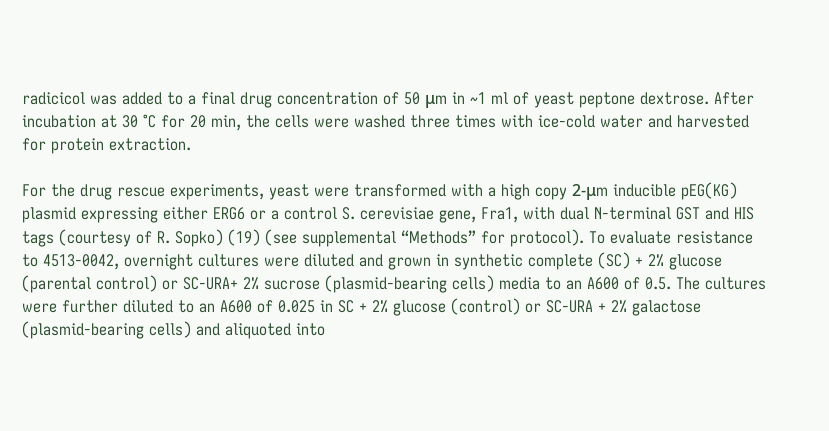radicicol was added to a final drug concentration of 50 μm in ~1 ml of yeast peptone dextrose. After incubation at 30 °C for 20 min, the cells were washed three times with ice-cold water and harvested for protein extraction.

For the drug rescue experiments, yeast were transformed with a high copy 2-μm inducible pEG(KG) plasmid expressing either ERG6 or a control S. cerevisiae gene, Fra1, with dual N-terminal GST and HIS tags (courtesy of R. Sopko) (19) (see supplemental “Methods” for protocol). To evaluate resistance to 4513-0042, overnight cultures were diluted and grown in synthetic complete (SC) + 2% glucose (parental control) or SC-URA+ 2% sucrose (plasmid-bearing cells) media to an A600 of 0.5. The cultures were further diluted to an A600 of 0.025 in SC + 2% glucose (control) or SC-URA + 2% galactose (plasmid-bearing cells) and aliquoted into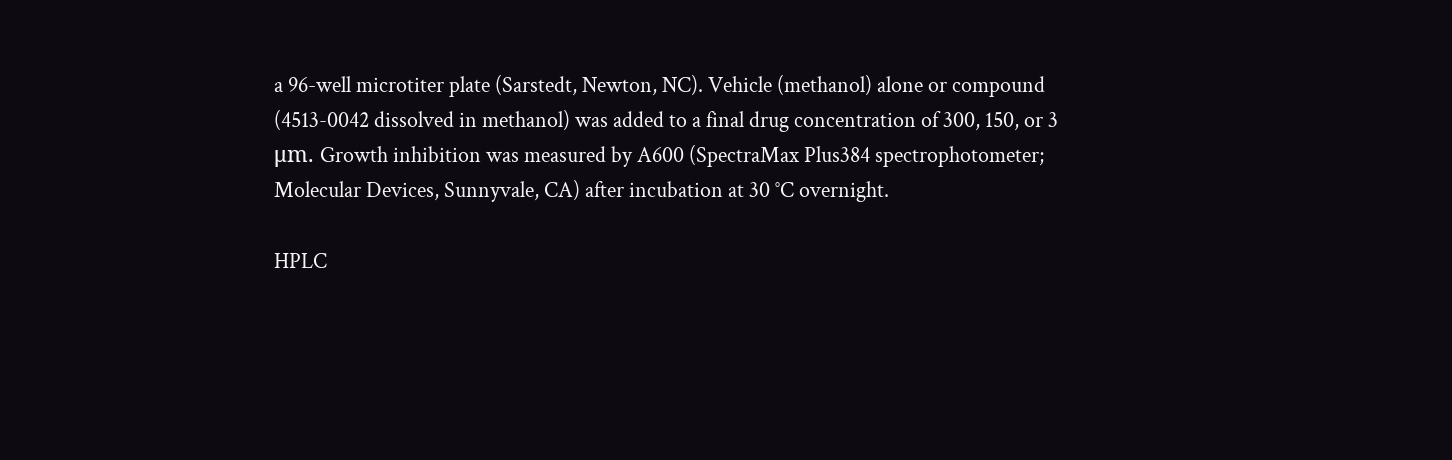a 96-well microtiter plate (Sarstedt, Newton, NC). Vehicle (methanol) alone or compound (4513-0042 dissolved in methanol) was added to a final drug concentration of 300, 150, or 3 μm. Growth inhibition was measured by A600 (SpectraMax Plus384 spectrophotometer; Molecular Devices, Sunnyvale, CA) after incubation at 30 °C overnight.

HPLC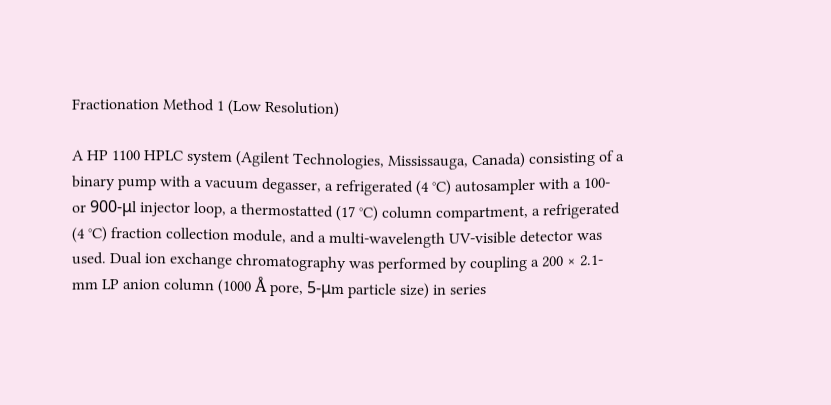Fractionation Method 1 (Low Resolution)

A HP 1100 HPLC system (Agilent Technologies, Mississauga, Canada) consisting of a binary pump with a vacuum degasser, a refrigerated (4 °C) autosampler with a 100- or 900-μl injector loop, a thermostatted (17 °C) column compartment, a refrigerated (4 °C) fraction collection module, and a multi-wavelength UV-visible detector was used. Dual ion exchange chromatography was performed by coupling a 200 × 2.1-mm LP anion column (1000 Å pore, 5-μm particle size) in series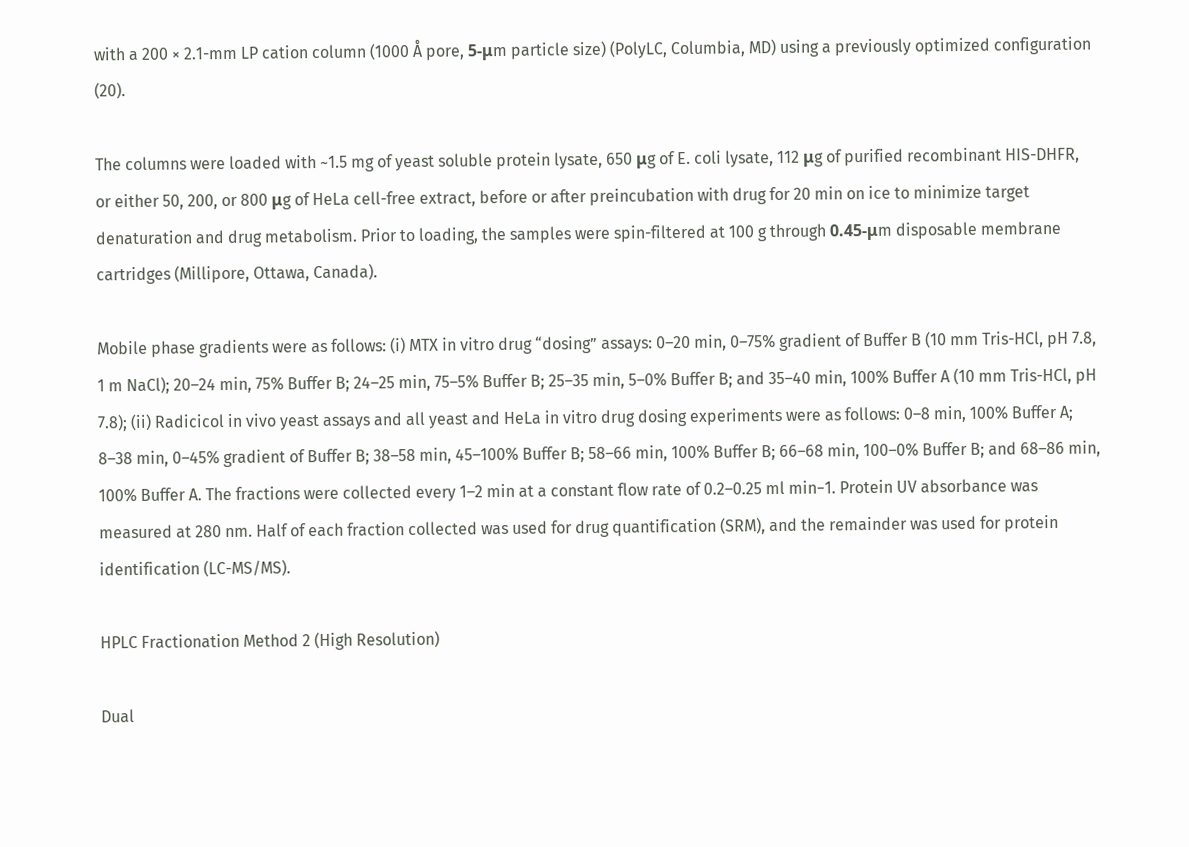with a 200 × 2.1-mm LP cation column (1000 Å pore, 5-μm particle size) (PolyLC, Columbia, MD) using a previously optimized configuration (20).

The columns were loaded with ~1.5 mg of yeast soluble protein lysate, 650 μg of E. coli lysate, 112 μg of purified recombinant HIS-DHFR, or either 50, 200, or 800 μg of HeLa cell-free extract, before or after preincubation with drug for 20 min on ice to minimize target denaturation and drug metabolism. Prior to loading, the samples were spin-filtered at 100 g through 0.45-μm disposable membrane cartridges (Millipore, Ottawa, Canada).

Mobile phase gradients were as follows: (i) MTX in vitro drug “dosing” assays: 0–20 min, 0–75% gradient of Buffer B (10 mm Tris-HCl, pH 7.8, 1 m NaCl); 20–24 min, 75% Buffer B; 24–25 min, 75–5% Buffer B; 25–35 min, 5–0% Buffer B; and 35–40 min, 100% Buffer A (10 mm Tris-HCl, pH 7.8); (ii) Radicicol in vivo yeast assays and all yeast and HeLa in vitro drug dosing experiments were as follows: 0–8 min, 100% Buffer A; 8–38 min, 0–45% gradient of Buffer B; 38–58 min, 45–100% Buffer B; 58–66 min, 100% Buffer B; 66–68 min, 100–0% Buffer B; and 68–86 min, 100% Buffer A. The fractions were collected every 1–2 min at a constant flow rate of 0.2–0.25 ml min−1. Protein UV absorbance was measured at 280 nm. Half of each fraction collected was used for drug quantification (SRM), and the remainder was used for protein identification (LC-MS/MS).

HPLC Fractionation Method 2 (High Resolution)

Dual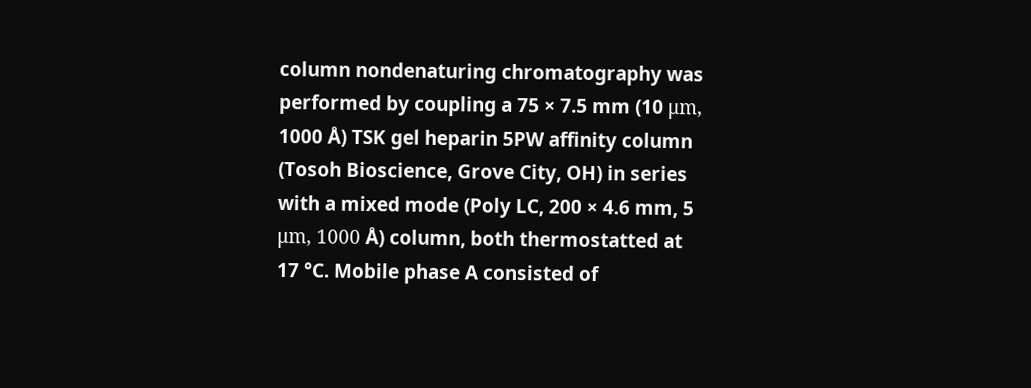column nondenaturing chromatography was performed by coupling a 75 × 7.5 mm (10 μm, 1000 Å) TSK gel heparin 5PW affinity column (Tosoh Bioscience, Grove City, OH) in series with a mixed mode (Poly LC, 200 × 4.6 mm, 5 μm, 1000 Å) column, both thermostatted at 17 °C. Mobile phase A consisted of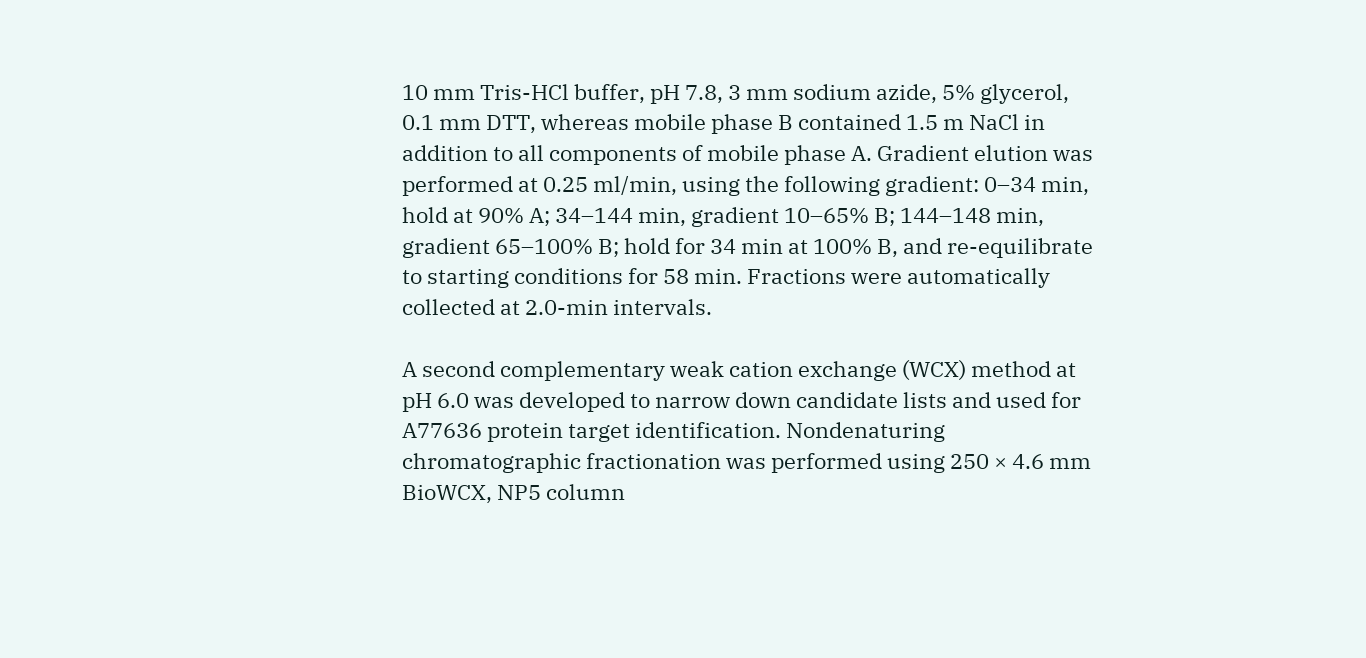10 mm Tris-HCl buffer, pH 7.8, 3 mm sodium azide, 5% glycerol, 0.1 mm DTT, whereas mobile phase B contained 1.5 m NaCl in addition to all components of mobile phase A. Gradient elution was performed at 0.25 ml/min, using the following gradient: 0–34 min, hold at 90% A; 34–144 min, gradient 10–65% B; 144–148 min, gradient 65–100% B; hold for 34 min at 100% B, and re-equilibrate to starting conditions for 58 min. Fractions were automatically collected at 2.0-min intervals.

A second complementary weak cation exchange (WCX) method at pH 6.0 was developed to narrow down candidate lists and used for A77636 protein target identification. Nondenaturing chromatographic fractionation was performed using 250 × 4.6 mm BioWCX, NP5 column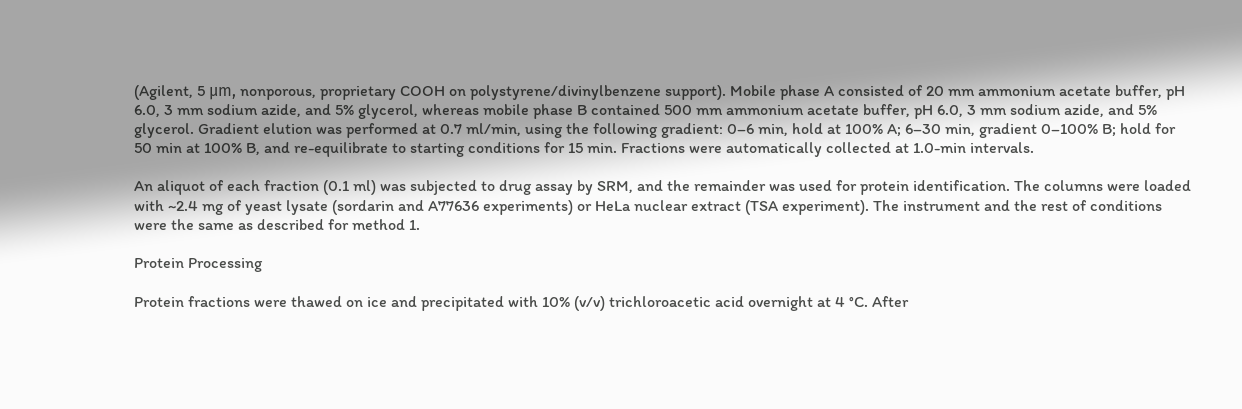(Agilent, 5 μm, nonporous, proprietary COOH on polystyrene/divinylbenzene support). Mobile phase A consisted of 20 mm ammonium acetate buffer, pH 6.0, 3 mm sodium azide, and 5% glycerol, whereas mobile phase B contained 500 mm ammonium acetate buffer, pH 6.0, 3 mm sodium azide, and 5% glycerol. Gradient elution was performed at 0.7 ml/min, using the following gradient: 0–6 min, hold at 100% A; 6–30 min, gradient 0–100% B; hold for 50 min at 100% B, and re-equilibrate to starting conditions for 15 min. Fractions were automatically collected at 1.0-min intervals.

An aliquot of each fraction (0.1 ml) was subjected to drug assay by SRM, and the remainder was used for protein identification. The columns were loaded with ~2.4 mg of yeast lysate (sordarin and A77636 experiments) or HeLa nuclear extract (TSA experiment). The instrument and the rest of conditions were the same as described for method 1.

Protein Processing

Protein fractions were thawed on ice and precipitated with 10% (v/v) trichloroacetic acid overnight at 4 °C. After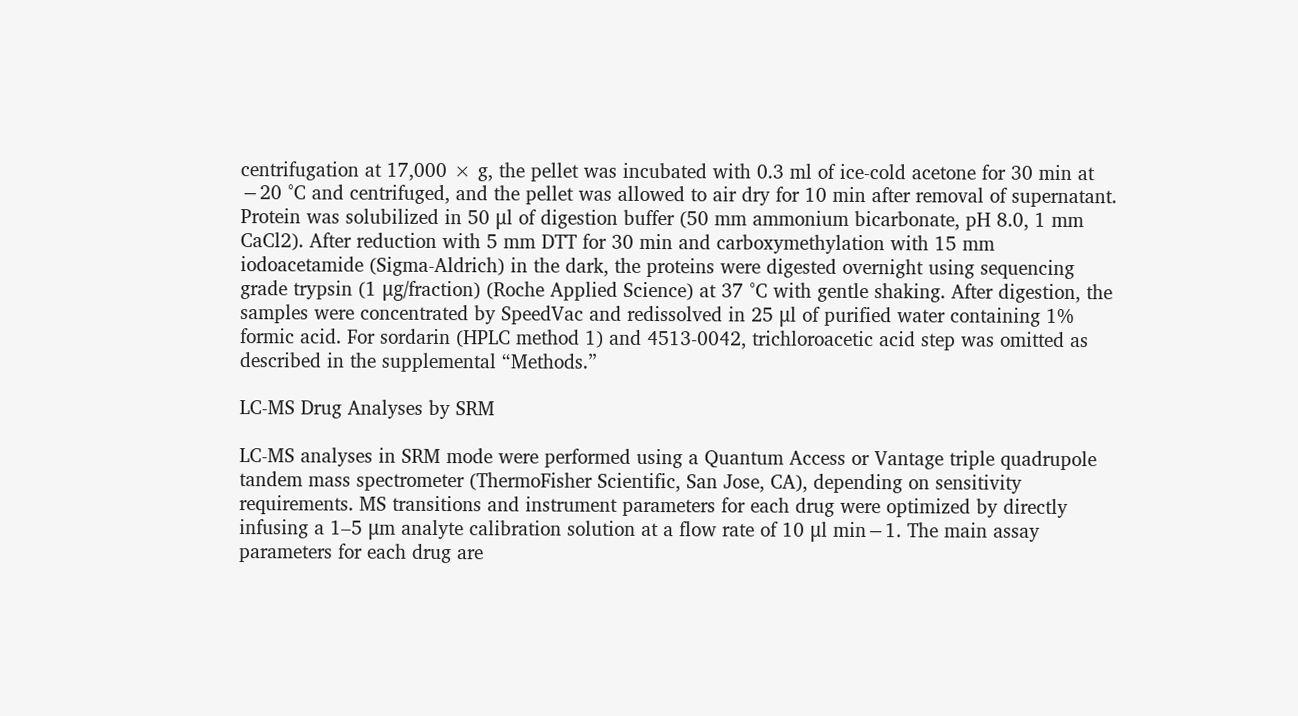centrifugation at 17,000 × g, the pellet was incubated with 0.3 ml of ice-cold acetone for 30 min at −20 °C and centrifuged, and the pellet was allowed to air dry for 10 min after removal of supernatant. Protein was solubilized in 50 μl of digestion buffer (50 mm ammonium bicarbonate, pH 8.0, 1 mm CaCl2). After reduction with 5 mm DTT for 30 min and carboxymethylation with 15 mm iodoacetamide (Sigma-Aldrich) in the dark, the proteins were digested overnight using sequencing grade trypsin (1 μg/fraction) (Roche Applied Science) at 37 °C with gentle shaking. After digestion, the samples were concentrated by SpeedVac and redissolved in 25 μl of purified water containing 1% formic acid. For sordarin (HPLC method 1) and 4513-0042, trichloroacetic acid step was omitted as described in the supplemental “Methods.”

LC-MS Drug Analyses by SRM

LC-MS analyses in SRM mode were performed using a Quantum Access or Vantage triple quadrupole tandem mass spectrometer (ThermoFisher Scientific, San Jose, CA), depending on sensitivity requirements. MS transitions and instrument parameters for each drug were optimized by directly infusing a 1–5 μm analyte calibration solution at a flow rate of 10 μl min−1. The main assay parameters for each drug are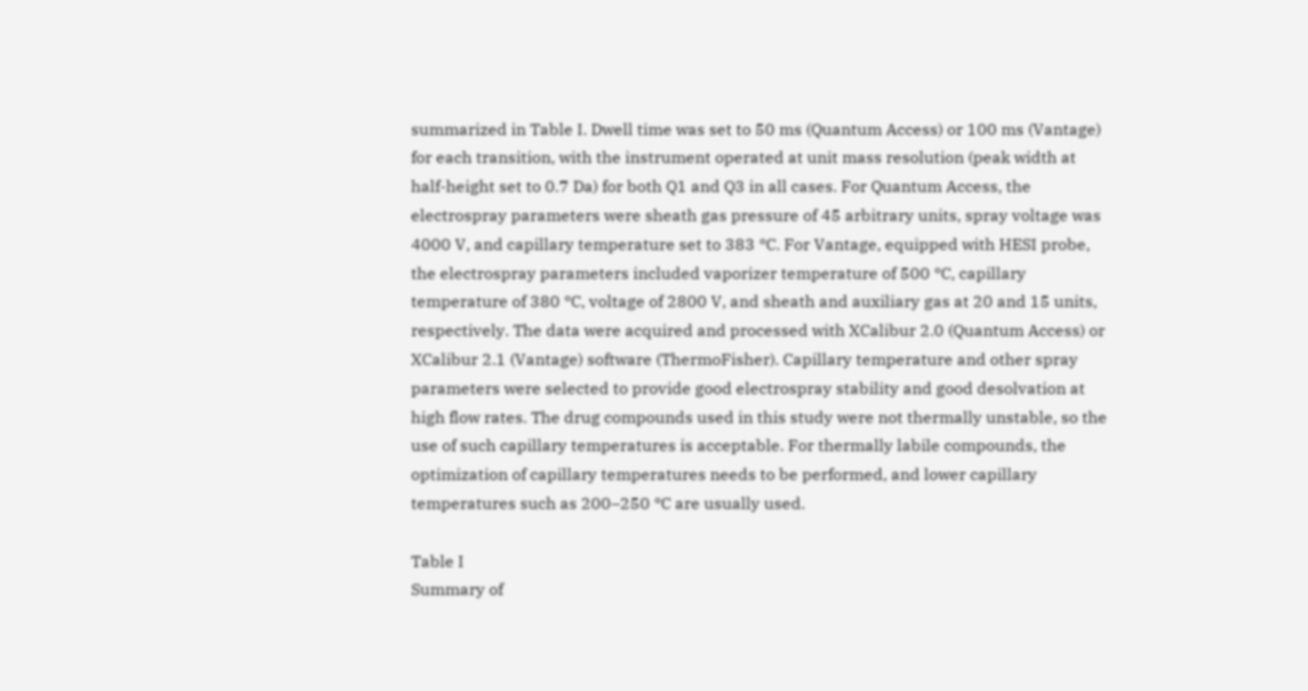summarized in Table I. Dwell time was set to 50 ms (Quantum Access) or 100 ms (Vantage) for each transition, with the instrument operated at unit mass resolution (peak width at half-height set to 0.7 Da) for both Q1 and Q3 in all cases. For Quantum Access, the electrospray parameters were sheath gas pressure of 45 arbitrary units, spray voltage was 4000 V, and capillary temperature set to 383 °C. For Vantage, equipped with HESI probe, the electrospray parameters included vaporizer temperature of 500 °C, capillary temperature of 380 °C, voltage of 2800 V, and sheath and auxiliary gas at 20 and 15 units, respectively. The data were acquired and processed with XCalibur 2.0 (Quantum Access) or XCalibur 2.1 (Vantage) software (ThermoFisher). Capillary temperature and other spray parameters were selected to provide good electrospray stability and good desolvation at high flow rates. The drug compounds used in this study were not thermally unstable, so the use of such capillary temperatures is acceptable. For thermally labile compounds, the optimization of capillary temperatures needs to be performed, and lower capillary temperatures such as 200–250 °C are usually used.

Table I
Summary of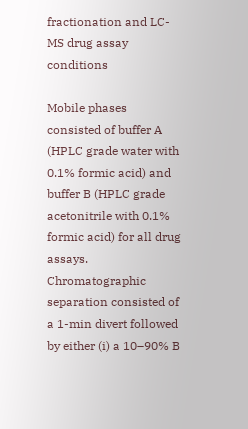fractionation and LC-MS drug assay conditions

Mobile phases consisted of buffer A (HPLC grade water with 0.1% formic acid) and buffer B (HPLC grade acetonitrile with 0.1% formic acid) for all drug assays. Chromatographic separation consisted of a 1-min divert followed by either (i) a 10–90% B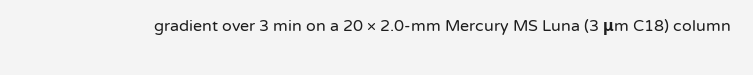gradient over 3 min on a 20 × 2.0-mm Mercury MS Luna (3 μm C18) column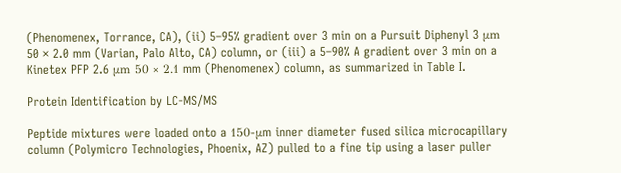(Phenomenex, Torrance, CA), (ii) 5–95% gradient over 3 min on a Pursuit Diphenyl 3 μm 50 × 2.0 mm (Varian, Palo Alto, CA) column, or (iii) a 5–90% A gradient over 3 min on a Kinetex PFP 2.6 μm 50 × 2.1 mm (Phenomenex) column, as summarized in Table I.

Protein Identification by LC-MS/MS

Peptide mixtures were loaded onto a 150-μm inner diameter fused silica microcapillary column (Polymicro Technologies, Phoenix, AZ) pulled to a fine tip using a laser puller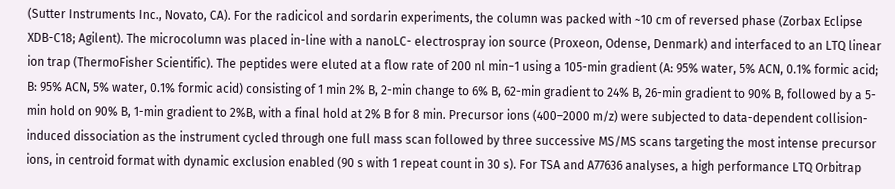(Sutter Instruments Inc., Novato, CA). For the radicicol and sordarin experiments, the column was packed with ~10 cm of reversed phase (Zorbax Eclipse XDB-C18; Agilent). The microcolumn was placed in-line with a nanoLC- electrospray ion source (Proxeon, Odense, Denmark) and interfaced to an LTQ linear ion trap (ThermoFisher Scientific). The peptides were eluted at a flow rate of 200 nl min−1 using a 105-min gradient (A: 95% water, 5% ACN, 0.1% formic acid; B: 95% ACN, 5% water, 0.1% formic acid) consisting of 1 min 2% B, 2-min change to 6% B, 62-min gradient to 24% B, 26-min gradient to 90% B, followed by a 5-min hold on 90% B, 1-min gradient to 2%B, with a final hold at 2% B for 8 min. Precursor ions (400–2000 m/z) were subjected to data-dependent collision-induced dissociation as the instrument cycled through one full mass scan followed by three successive MS/MS scans targeting the most intense precursor ions, in centroid format with dynamic exclusion enabled (90 s with 1 repeat count in 30 s). For TSA and A77636 analyses, a high performance LTQ Orbitrap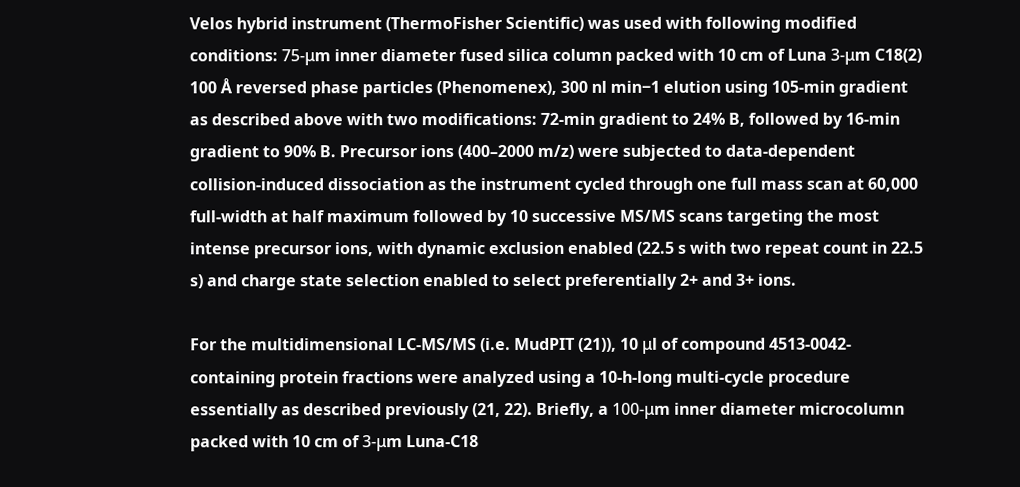Velos hybrid instrument (ThermoFisher Scientific) was used with following modified conditions: 75-μm inner diameter fused silica column packed with 10 cm of Luna 3-μm C18(2) 100 Å reversed phase particles (Phenomenex), 300 nl min−1 elution using 105-min gradient as described above with two modifications: 72-min gradient to 24% B, followed by 16-min gradient to 90% B. Precursor ions (400–2000 m/z) were subjected to data-dependent collision-induced dissociation as the instrument cycled through one full mass scan at 60,000 full-width at half maximum followed by 10 successive MS/MS scans targeting the most intense precursor ions, with dynamic exclusion enabled (22.5 s with two repeat count in 22.5 s) and charge state selection enabled to select preferentially 2+ and 3+ ions.

For the multidimensional LC-MS/MS (i.e. MudPIT (21)), 10 μl of compound 4513-0042-containing protein fractions were analyzed using a 10-h-long multi-cycle procedure essentially as described previously (21, 22). Briefly, a 100-μm inner diameter microcolumn packed with 10 cm of 3-μm Luna-C18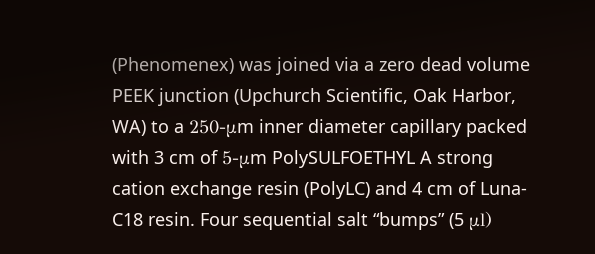(Phenomenex) was joined via a zero dead volume PEEK junction (Upchurch Scientific, Oak Harbor, WA) to a 250-μm inner diameter capillary packed with 3 cm of 5-μm PolySULFOETHYL A strong cation exchange resin (PolyLC) and 4 cm of Luna-C18 resin. Four sequential salt “bumps” (5 μl)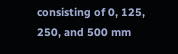consisting of 0, 125, 250, and 500 mm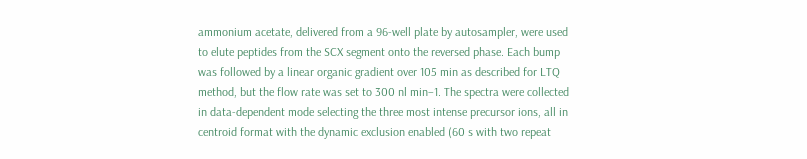ammonium acetate, delivered from a 96-well plate by autosampler, were used to elute peptides from the SCX segment onto the reversed phase. Each bump was followed by a linear organic gradient over 105 min as described for LTQ method, but the flow rate was set to 300 nl min−1. The spectra were collected in data-dependent mode selecting the three most intense precursor ions, all in centroid format with the dynamic exclusion enabled (60 s with two repeat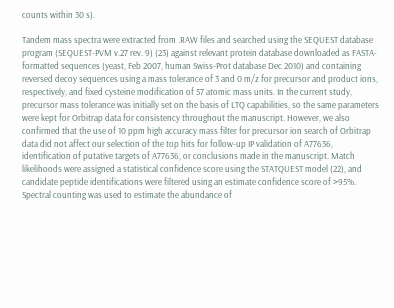counts within 30 s).

Tandem mass spectra were extracted from .RAW files and searched using the SEQUEST database program (SEQUEST-PVM v.27 rev. 9) (23) against relevant protein database downloaded as FASTA-formatted sequences (yeast, Feb 2007, human Swiss-Prot database Dec 2010) and containing reversed decoy sequences using a mass tolerance of 3 and 0 m/z for precursor and product ions, respectively, and fixed cysteine modification of 57 atomic mass units. In the current study, precursor mass tolerance was initially set on the basis of LTQ capabilities, so the same parameters were kept for Orbitrap data for consistency throughout the manuscript. However, we also confirmed that the use of 10 ppm high accuracy mass filter for precursor ion search of Orbitrap data did not affect our selection of the top hits for follow-up IP validation of A77636, identification of putative targets of A77636, or conclusions made in the manuscript. Match likelihoods were assigned a statistical confidence score using the STATQUEST model (22), and candidate peptide identifications were filtered using an estimate confidence score of >95%. Spectral counting was used to estimate the abundance of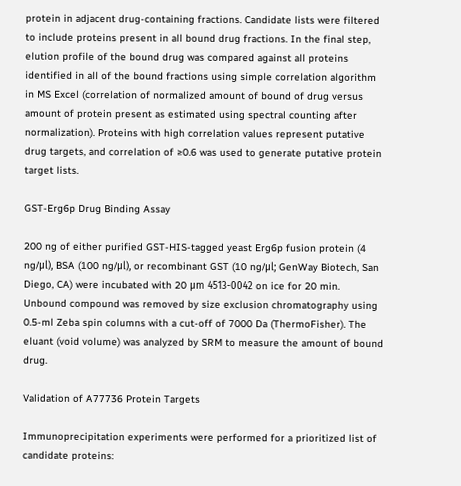protein in adjacent drug-containing fractions. Candidate lists were filtered to include proteins present in all bound drug fractions. In the final step, elution profile of the bound drug was compared against all proteins identified in all of the bound fractions using simple correlation algorithm in MS Excel (correlation of normalized amount of bound of drug versus amount of protein present as estimated using spectral counting after normalization). Proteins with high correlation values represent putative drug targets, and correlation of ≥0.6 was used to generate putative protein target lists.

GST-Erg6p Drug Binding Assay

200 ng of either purified GST-HIS-tagged yeast Erg6p fusion protein (4 ng/μl), BSA (100 ng/μl), or recombinant GST (10 ng/μl; GenWay Biotech, San Diego, CA) were incubated with 20 μm 4513-0042 on ice for 20 min. Unbound compound was removed by size exclusion chromatography using 0.5-ml Zeba spin columns with a cut-off of 7000 Da (ThermoFisher). The eluant (void volume) was analyzed by SRM to measure the amount of bound drug.

Validation of A77736 Protein Targets

Immunoprecipitation experiments were performed for a prioritized list of candidate proteins: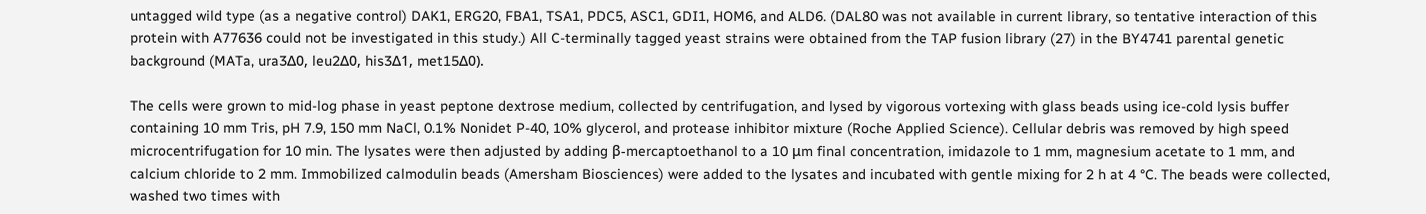untagged wild type (as a negative control) DAK1, ERG20, FBA1, TSA1, PDC5, ASC1, GDI1, HOM6, and ALD6. (DAL80 was not available in current library, so tentative interaction of this protein with A77636 could not be investigated in this study.) All C-terminally tagged yeast strains were obtained from the TAP fusion library (27) in the BY4741 parental genetic background (MATa, ura3Δ0, leu2Δ0, his3Δ1, met15Δ0).

The cells were grown to mid-log phase in yeast peptone dextrose medium, collected by centrifugation, and lysed by vigorous vortexing with glass beads using ice-cold lysis buffer containing 10 mm Tris, pH 7.9, 150 mm NaCl, 0.1% Nonidet P-40, 10% glycerol, and protease inhibitor mixture (Roche Applied Science). Cellular debris was removed by high speed microcentrifugation for 10 min. The lysates were then adjusted by adding β-mercaptoethanol to a 10 μm final concentration, imidazole to 1 mm, magnesium acetate to 1 mm, and calcium chloride to 2 mm. Immobilized calmodulin beads (Amersham Biosciences) were added to the lysates and incubated with gentle mixing for 2 h at 4 °C. The beads were collected, washed two times with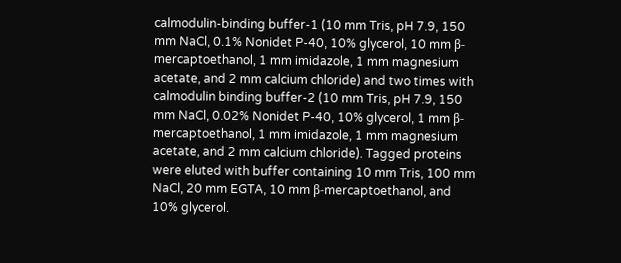calmodulin-binding buffer-1 (10 mm Tris, pH 7.9, 150 mm NaCl, 0.1% Nonidet P-40, 10% glycerol, 10 mm β-mercaptoethanol, 1 mm imidazole, 1 mm magnesium acetate, and 2 mm calcium chloride) and two times with calmodulin binding buffer-2 (10 mm Tris, pH 7.9, 150 mm NaCl, 0.02% Nonidet P-40, 10% glycerol, 1 mm β-mercaptoethanol, 1 mm imidazole, 1 mm magnesium acetate, and 2 mm calcium chloride). Tagged proteins were eluted with buffer containing 10 mm Tris, 100 mm NaCl, 20 mm EGTA, 10 mm β-mercaptoethanol, and 10% glycerol.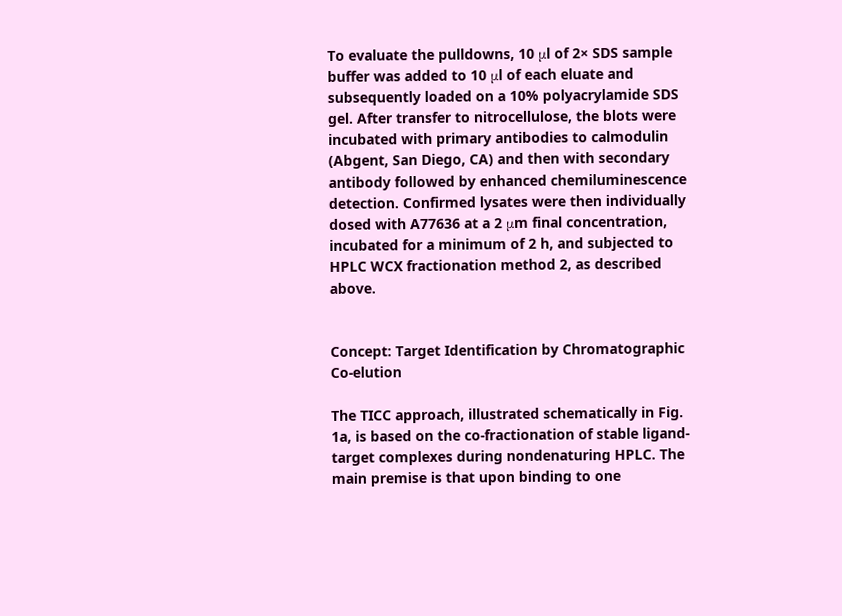To evaluate the pulldowns, 10 μl of 2× SDS sample buffer was added to 10 μl of each eluate and subsequently loaded on a 10% polyacrylamide SDS gel. After transfer to nitrocellulose, the blots were incubated with primary antibodies to calmodulin (Abgent, San Diego, CA) and then with secondary antibody followed by enhanced chemiluminescence detection. Confirmed lysates were then individually dosed with A77636 at a 2 μm final concentration, incubated for a minimum of 2 h, and subjected to HPLC WCX fractionation method 2, as described above.


Concept: Target Identification by Chromatographic Co-elution

The TICC approach, illustrated schematically in Fig. 1a, is based on the co-fractionation of stable ligand-target complexes during nondenaturing HPLC. The main premise is that upon binding to one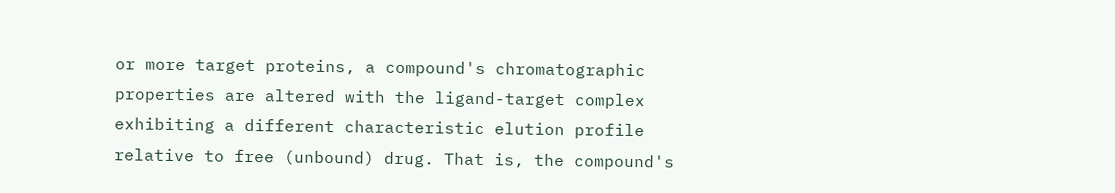or more target proteins, a compound's chromatographic properties are altered with the ligand-target complex exhibiting a different characteristic elution profile relative to free (unbound) drug. That is, the compound's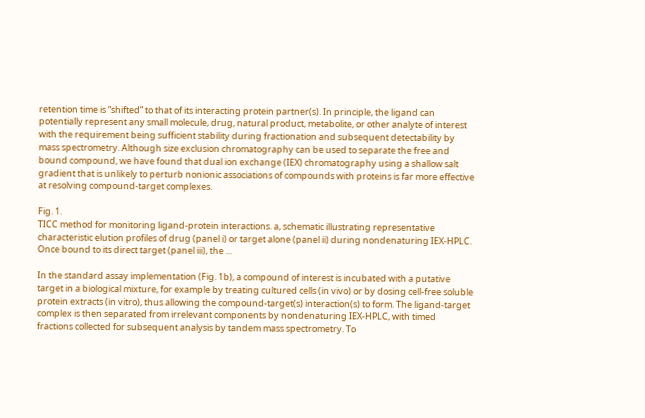retention time is “shifted” to that of its interacting protein partner(s). In principle, the ligand can potentially represent any small molecule, drug, natural product, metabolite, or other analyte of interest with the requirement being sufficient stability during fractionation and subsequent detectability by mass spectrometry. Although size exclusion chromatography can be used to separate the free and bound compound, we have found that dual ion exchange (IEX) chromatography using a shallow salt gradient that is unlikely to perturb nonionic associations of compounds with proteins is far more effective at resolving compound-target complexes.

Fig. 1.
TICC method for monitoring ligand-protein interactions. a, schematic illustrating representative characteristic elution profiles of drug (panel i) or target alone (panel ii) during nondenaturing IEX-HPLC. Once bound to its direct target (panel iii), the ...

In the standard assay implementation (Fig. 1b), a compound of interest is incubated with a putative target in a biological mixture, for example by treating cultured cells (in vivo) or by dosing cell-free soluble protein extracts (in vitro), thus allowing the compound-target(s) interaction(s) to form. The ligand-target complex is then separated from irrelevant components by nondenaturing IEX-HPLC, with timed fractions collected for subsequent analysis by tandem mass spectrometry. To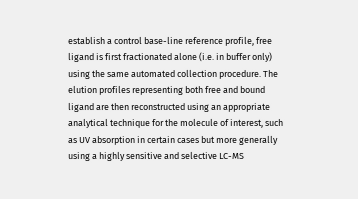establish a control base-line reference profile, free ligand is first fractionated alone (i.e. in buffer only) using the same automated collection procedure. The elution profiles representing both free and bound ligand are then reconstructed using an appropriate analytical technique for the molecule of interest, such as UV absorption in certain cases but more generally using a highly sensitive and selective LC-MS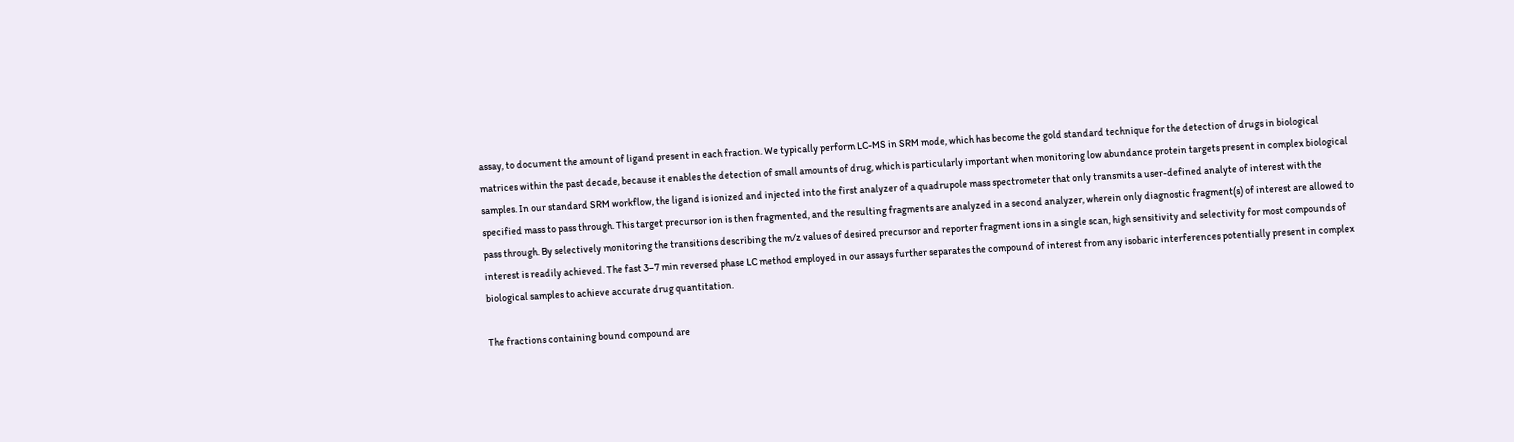assay, to document the amount of ligand present in each fraction. We typically perform LC-MS in SRM mode, which has become the gold standard technique for the detection of drugs in biological matrices within the past decade, because it enables the detection of small amounts of drug, which is particularly important when monitoring low abundance protein targets present in complex biological samples. In our standard SRM workflow, the ligand is ionized and injected into the first analyzer of a quadrupole mass spectrometer that only transmits a user-defined analyte of interest with the specified mass to pass through. This target precursor ion is then fragmented, and the resulting fragments are analyzed in a second analyzer, wherein only diagnostic fragment(s) of interest are allowed to pass through. By selectively monitoring the transitions describing the m/z values of desired precursor and reporter fragment ions in a single scan, high sensitivity and selectivity for most compounds of interest is readily achieved. The fast 3–7 min reversed phase LC method employed in our assays further separates the compound of interest from any isobaric interferences potentially present in complex biological samples to achieve accurate drug quantitation.

The fractions containing bound compound are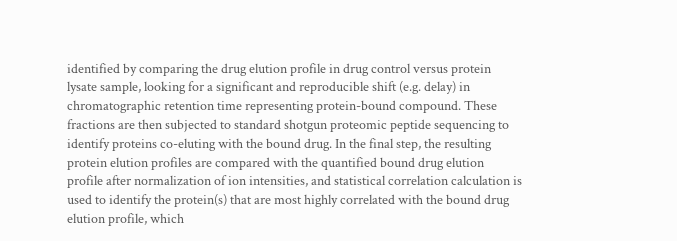identified by comparing the drug elution profile in drug control versus protein lysate sample, looking for a significant and reproducible shift (e.g. delay) in chromatographic retention time representing protein-bound compound. These fractions are then subjected to standard shotgun proteomic peptide sequencing to identify proteins co-eluting with the bound drug. In the final step, the resulting protein elution profiles are compared with the quantified bound drug elution profile after normalization of ion intensities, and statistical correlation calculation is used to identify the protein(s) that are most highly correlated with the bound drug elution profile, which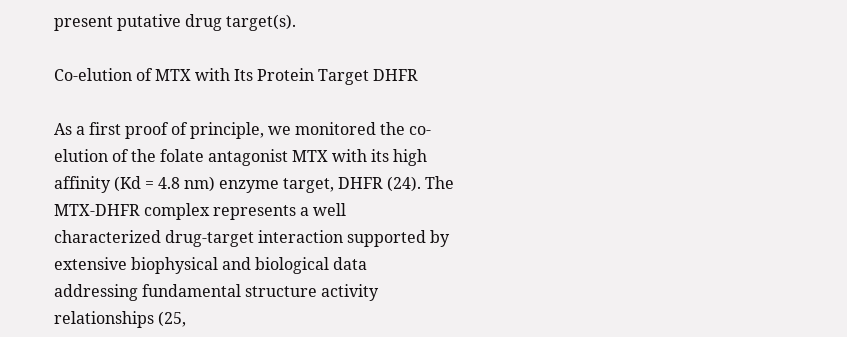present putative drug target(s).

Co-elution of MTX with Its Protein Target DHFR

As a first proof of principle, we monitored the co-elution of the folate antagonist MTX with its high affinity (Kd = 4.8 nm) enzyme target, DHFR (24). The MTX-DHFR complex represents a well characterized drug-target interaction supported by extensive biophysical and biological data addressing fundamental structure activity relationships (25,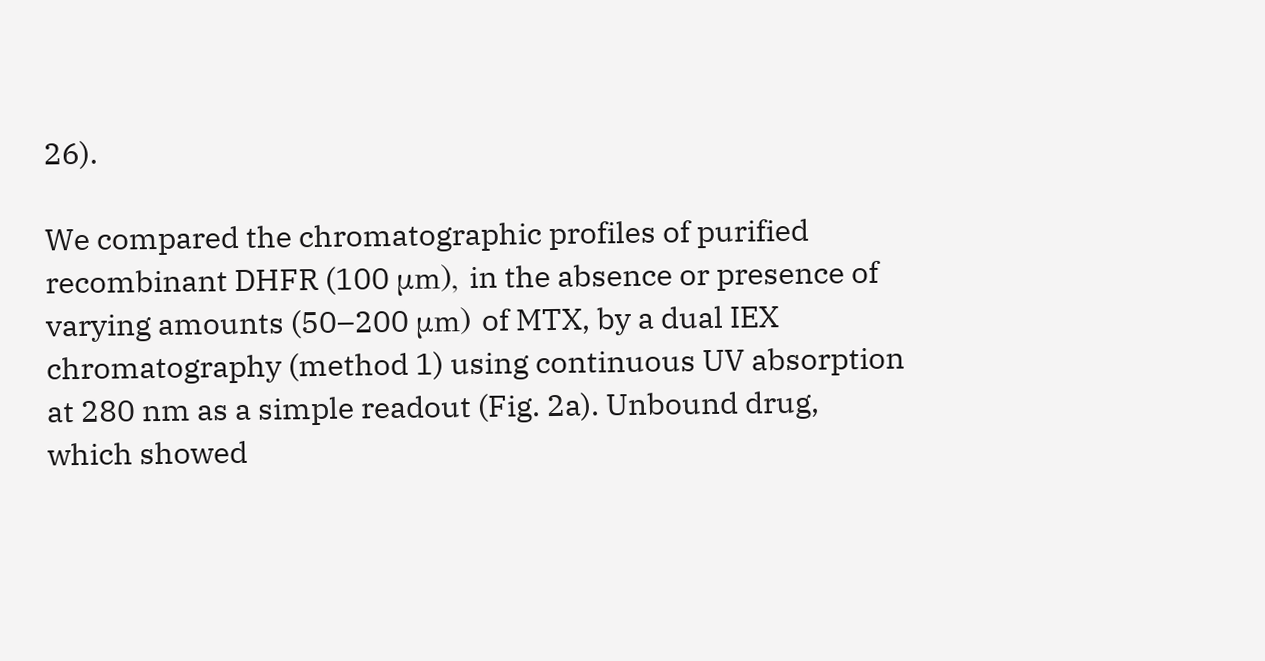26).

We compared the chromatographic profiles of purified recombinant DHFR (100 μm), in the absence or presence of varying amounts (50–200 μm) of MTX, by a dual IEX chromatography (method 1) using continuous UV absorption at 280 nm as a simple readout (Fig. 2a). Unbound drug, which showed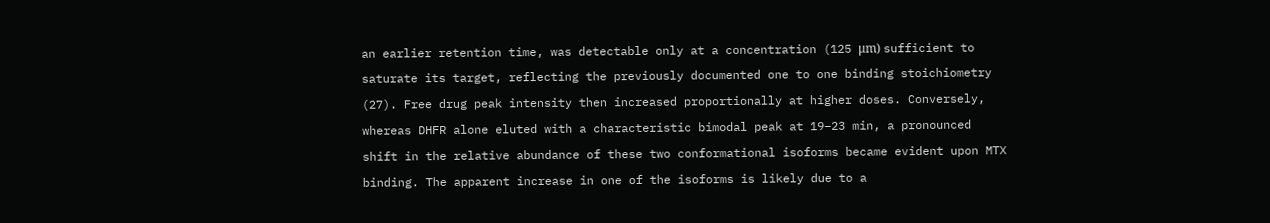an earlier retention time, was detectable only at a concentration (125 μm) sufficient to saturate its target, reflecting the previously documented one to one binding stoichiometry (27). Free drug peak intensity then increased proportionally at higher doses. Conversely, whereas DHFR alone eluted with a characteristic bimodal peak at 19–23 min, a pronounced shift in the relative abundance of these two conformational isoforms became evident upon MTX binding. The apparent increase in one of the isoforms is likely due to a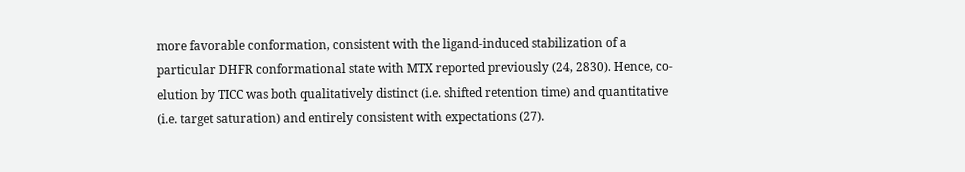more favorable conformation, consistent with the ligand-induced stabilization of a particular DHFR conformational state with MTX reported previously (24, 2830). Hence, co-elution by TICC was both qualitatively distinct (i.e. shifted retention time) and quantitative (i.e. target saturation) and entirely consistent with expectations (27).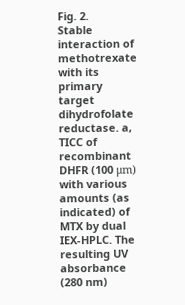Fig. 2.
Stable interaction of methotrexate with its primary target dihydrofolate reductase. a, TICC of recombinant DHFR (100 μm) with various amounts (as indicated) of MTX by dual IEX-HPLC. The resulting UV absorbance (280 nm)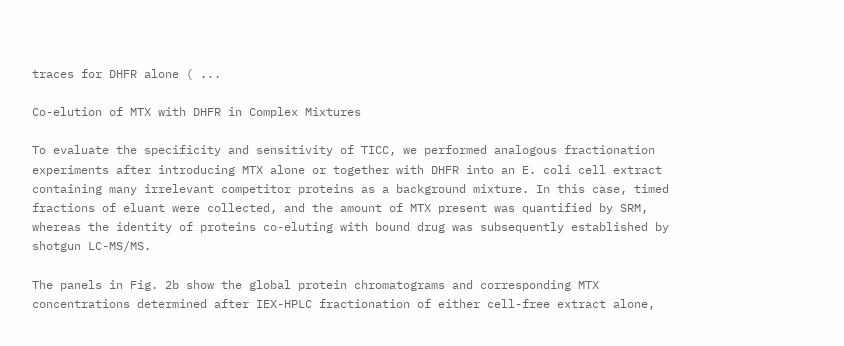traces for DHFR alone ( ...

Co-elution of MTX with DHFR in Complex Mixtures

To evaluate the specificity and sensitivity of TICC, we performed analogous fractionation experiments after introducing MTX alone or together with DHFR into an E. coli cell extract containing many irrelevant competitor proteins as a background mixture. In this case, timed fractions of eluant were collected, and the amount of MTX present was quantified by SRM, whereas the identity of proteins co-eluting with bound drug was subsequently established by shotgun LC-MS/MS.

The panels in Fig. 2b show the global protein chromatograms and corresponding MTX concentrations determined after IEX-HPLC fractionation of either cell-free extract alone,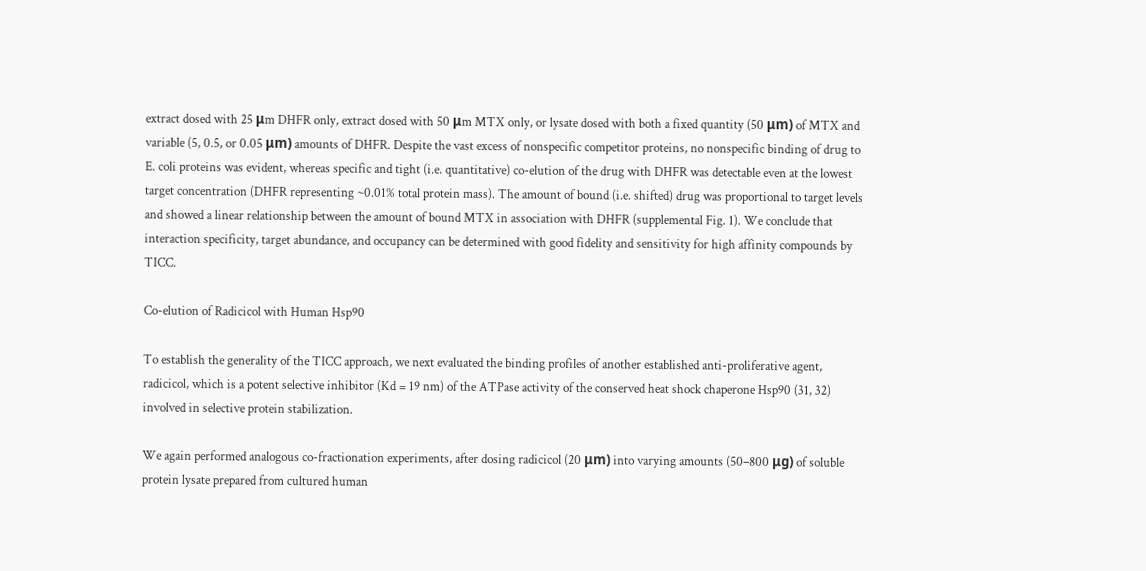extract dosed with 25 μm DHFR only, extract dosed with 50 μm MTX only, or lysate dosed with both a fixed quantity (50 μm) of MTX and variable (5, 0.5, or 0.05 μm) amounts of DHFR. Despite the vast excess of nonspecific competitor proteins, no nonspecific binding of drug to E. coli proteins was evident, whereas specific and tight (i.e. quantitative) co-elution of the drug with DHFR was detectable even at the lowest target concentration (DHFR representing ~0.01% total protein mass). The amount of bound (i.e. shifted) drug was proportional to target levels and showed a linear relationship between the amount of bound MTX in association with DHFR (supplemental Fig. 1). We conclude that interaction specificity, target abundance, and occupancy can be determined with good fidelity and sensitivity for high affinity compounds by TICC.

Co-elution of Radicicol with Human Hsp90

To establish the generality of the TICC approach, we next evaluated the binding profiles of another established anti-proliferative agent, radicicol, which is a potent selective inhibitor (Kd = 19 nm) of the ATPase activity of the conserved heat shock chaperone Hsp90 (31, 32) involved in selective protein stabilization.

We again performed analogous co-fractionation experiments, after dosing radicicol (20 μm) into varying amounts (50–800 μg) of soluble protein lysate prepared from cultured human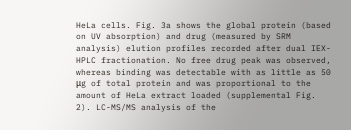HeLa cells. Fig. 3a shows the global protein (based on UV absorption) and drug (measured by SRM analysis) elution profiles recorded after dual IEX-HPLC fractionation. No free drug peak was observed, whereas binding was detectable with as little as 50 μg of total protein and was proportional to the amount of HeLa extract loaded (supplemental Fig. 2). LC-MS/MS analysis of the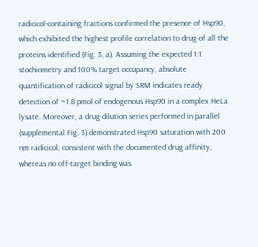radicicol-containing fractions confirmed the presence of Hsp90, which exhibited the highest profile correlation to drug of all the proteins identified (Fig. 3, a). Assuming the expected 1:1 stochiometry and 100% target occupancy, absolute quantification of radicicol signal by SRM indicates ready detection of ~1.8 pmol of endogenous Hsp90 in a complex HeLa lysate. Moreover, a drug dilution series performed in parallel (supplemental Fig. 3) demonstrated Hsp90 saturation with 200 nm radicicol, consistent with the documented drug affinity, whereas no off-target binding was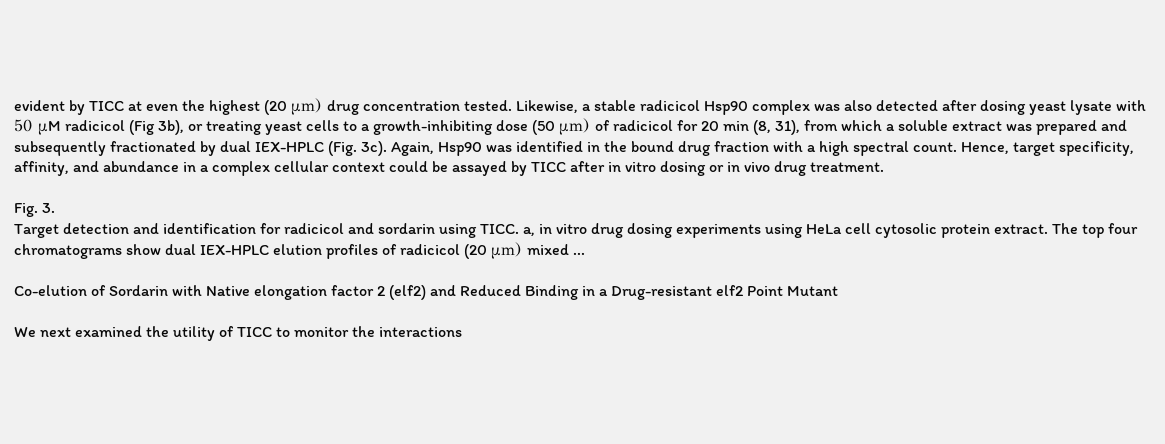evident by TICC at even the highest (20 μm) drug concentration tested. Likewise, a stable radicicol Hsp90 complex was also detected after dosing yeast lysate with 50 μM radicicol (Fig 3b), or treating yeast cells to a growth-inhibiting dose (50 μm) of radicicol for 20 min (8, 31), from which a soluble extract was prepared and subsequently fractionated by dual IEX-HPLC (Fig. 3c). Again, Hsp90 was identified in the bound drug fraction with a high spectral count. Hence, target specificity, affinity, and abundance in a complex cellular context could be assayed by TICC after in vitro dosing or in vivo drug treatment.

Fig. 3.
Target detection and identification for radicicol and sordarin using TICC. a, in vitro drug dosing experiments using HeLa cell cytosolic protein extract. The top four chromatograms show dual IEX-HPLC elution profiles of radicicol (20 μm) mixed ...

Co-elution of Sordarin with Native elongation factor 2 (elf2) and Reduced Binding in a Drug-resistant elf2 Point Mutant

We next examined the utility of TICC to monitor the interactions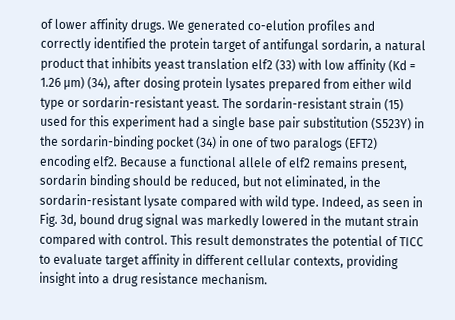of lower affinity drugs. We generated co-elution profiles and correctly identified the protein target of antifungal sordarin, a natural product that inhibits yeast translation elf2 (33) with low affinity (Kd = 1.26 μm) (34), after dosing protein lysates prepared from either wild type or sordarin-resistant yeast. The sordarin-resistant strain (15) used for this experiment had a single base pair substitution (S523Y) in the sordarin-binding pocket (34) in one of two paralogs (EFT2) encoding elf2. Because a functional allele of elf2 remains present, sordarin binding should be reduced, but not eliminated, in the sordarin-resistant lysate compared with wild type. Indeed, as seen in Fig. 3d, bound drug signal was markedly lowered in the mutant strain compared with control. This result demonstrates the potential of TICC to evaluate target affinity in different cellular contexts, providing insight into a drug resistance mechanism.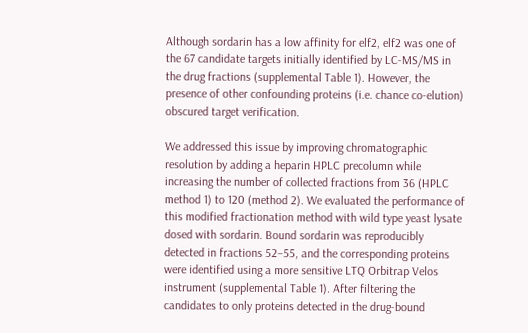Although sordarin has a low affinity for elf2, elf2 was one of the 67 candidate targets initially identified by LC-MS/MS in the drug fractions (supplemental Table 1). However, the presence of other confounding proteins (i.e. chance co-elution) obscured target verification.

We addressed this issue by improving chromatographic resolution by adding a heparin HPLC precolumn while increasing the number of collected fractions from 36 (HPLC method 1) to 120 (method 2). We evaluated the performance of this modified fractionation method with wild type yeast lysate dosed with sordarin. Bound sordarin was reproducibly detected in fractions 52–55, and the corresponding proteins were identified using a more sensitive LTQ Orbitrap Velos instrument (supplemental Table 1). After filtering the candidates to only proteins detected in the drug-bound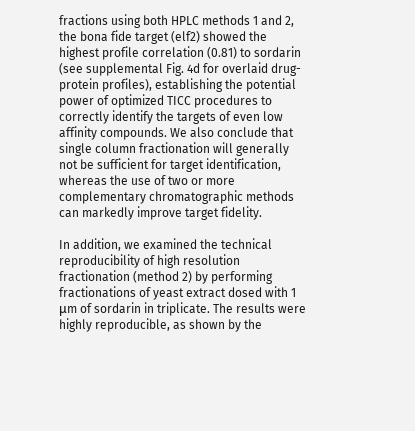fractions using both HPLC methods 1 and 2, the bona fide target (elf2) showed the highest profile correlation (0.81) to sordarin (see supplemental Fig. 4d for overlaid drug-protein profiles), establishing the potential power of optimized TICC procedures to correctly identify the targets of even low affinity compounds. We also conclude that single column fractionation will generally not be sufficient for target identification, whereas the use of two or more complementary chromatographic methods can markedly improve target fidelity.

In addition, we examined the technical reproducibility of high resolution fractionation (method 2) by performing fractionations of yeast extract dosed with 1 μm of sordarin in triplicate. The results were highly reproducible, as shown by the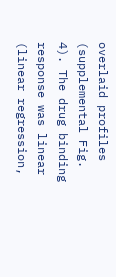overlaid profiles (supplemental Fig. 4). The drug binding response was linear (linear regression,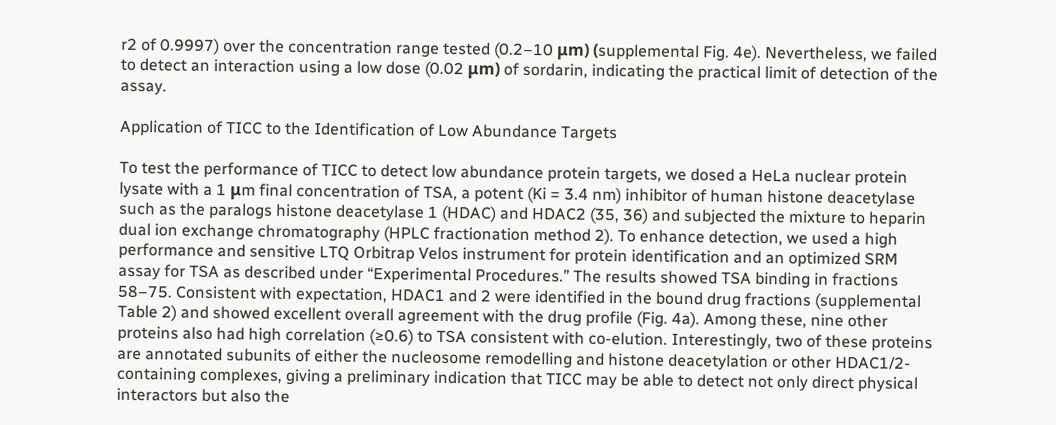r2 of 0.9997) over the concentration range tested (0.2–10 μm) (supplemental Fig. 4e). Nevertheless, we failed to detect an interaction using a low dose (0.02 μm) of sordarin, indicating the practical limit of detection of the assay.

Application of TICC to the Identification of Low Abundance Targets

To test the performance of TICC to detect low abundance protein targets, we dosed a HeLa nuclear protein lysate with a 1 μm final concentration of TSA, a potent (Ki = 3.4 nm) inhibitor of human histone deacetylase such as the paralogs histone deacetylase 1 (HDAC) and HDAC2 (35, 36) and subjected the mixture to heparin dual ion exchange chromatography (HPLC fractionation method 2). To enhance detection, we used a high performance and sensitive LTQ Orbitrap Velos instrument for protein identification and an optimized SRM assay for TSA as described under “Experimental Procedures.” The results showed TSA binding in fractions 58–75. Consistent with expectation, HDAC1 and 2 were identified in the bound drug fractions (supplemental Table 2) and showed excellent overall agreement with the drug profile (Fig. 4a). Among these, nine other proteins also had high correlation (≥0.6) to TSA consistent with co-elution. Interestingly, two of these proteins are annotated subunits of either the nucleosome remodelling and histone deacetylation or other HDAC1/2-containing complexes, giving a preliminary indication that TICC may be able to detect not only direct physical interactors but also the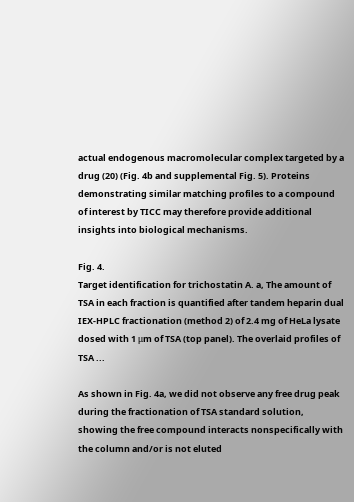actual endogenous macromolecular complex targeted by a drug (20) (Fig. 4b and supplemental Fig. 5). Proteins demonstrating similar matching profiles to a compound of interest by TICC may therefore provide additional insights into biological mechanisms.

Fig. 4.
Target identification for trichostatin A. a, The amount of TSA in each fraction is quantified after tandem heparin dual IEX-HPLC fractionation (method 2) of 2.4 mg of HeLa lysate dosed with 1 μm of TSA (top panel). The overlaid profiles of TSA ...

As shown in Fig. 4a, we did not observe any free drug peak during the fractionation of TSA standard solution, showing the free compound interacts nonspecifically with the column and/or is not eluted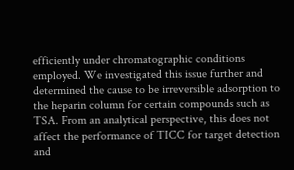efficiently under chromatographic conditions employed. We investigated this issue further and determined the cause to be irreversible adsorption to the heparin column for certain compounds such as TSA. From an analytical perspective, this does not affect the performance of TICC for target detection and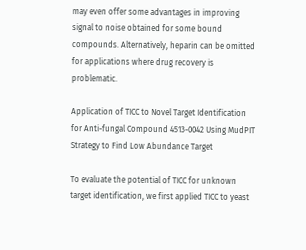may even offer some advantages in improving signal to noise obtained for some bound compounds. Alternatively, heparin can be omitted for applications where drug recovery is problematic.

Application of TICC to Novel Target Identification for Anti-fungal Compound 4513-0042 Using MudPIT Strategy to Find Low Abundance Target

To evaluate the potential of TICC for unknown target identification, we first applied TICC to yeast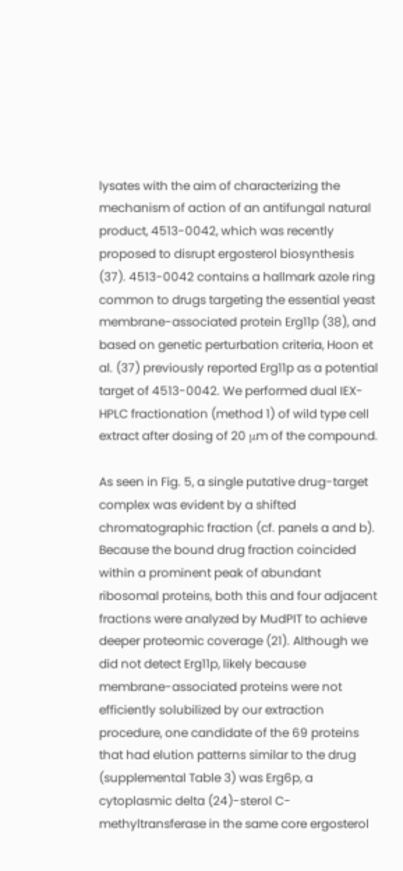lysates with the aim of characterizing the mechanism of action of an antifungal natural product, 4513-0042, which was recently proposed to disrupt ergosterol biosynthesis (37). 4513-0042 contains a hallmark azole ring common to drugs targeting the essential yeast membrane-associated protein Erg11p (38), and based on genetic perturbation criteria, Hoon et al. (37) previously reported Erg11p as a potential target of 4513-0042. We performed dual IEX-HPLC fractionation (method 1) of wild type cell extract after dosing of 20 μm of the compound.

As seen in Fig. 5, a single putative drug-target complex was evident by a shifted chromatographic fraction (cf. panels a and b). Because the bound drug fraction coincided within a prominent peak of abundant ribosomal proteins, both this and four adjacent fractions were analyzed by MudPIT to achieve deeper proteomic coverage (21). Although we did not detect Erg11p, likely because membrane-associated proteins were not efficiently solubilized by our extraction procedure, one candidate of the 69 proteins that had elution patterns similar to the drug (supplemental Table 3) was Erg6p, a cytoplasmic delta (24)-sterol C-methyltransferase in the same core ergosterol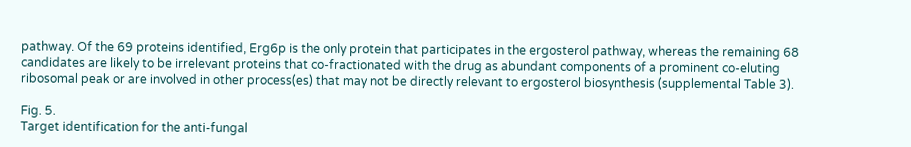pathway. Of the 69 proteins identified, Erg6p is the only protein that participates in the ergosterol pathway, whereas the remaining 68 candidates are likely to be irrelevant proteins that co-fractionated with the drug as abundant components of a prominent co-eluting ribosomal peak or are involved in other process(es) that may not be directly relevant to ergosterol biosynthesis (supplemental Table 3).

Fig. 5.
Target identification for the anti-fungal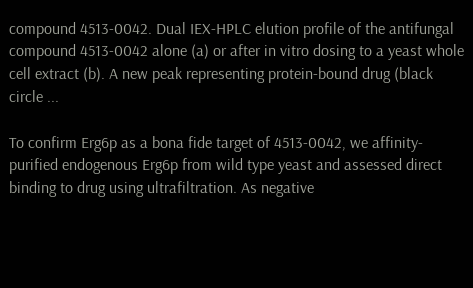compound 4513-0042. Dual IEX-HPLC elution profile of the antifungal compound 4513-0042 alone (a) or after in vitro dosing to a yeast whole cell extract (b). A new peak representing protein-bound drug (black circle ...

To confirm Erg6p as a bona fide target of 4513-0042, we affinity-purified endogenous Erg6p from wild type yeast and assessed direct binding to drug using ultrafiltration. As negative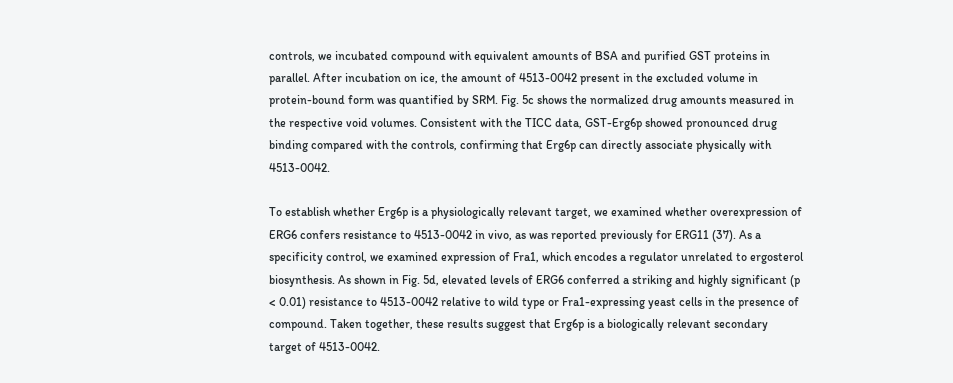controls, we incubated compound with equivalent amounts of BSA and purified GST proteins in parallel. After incubation on ice, the amount of 4513-0042 present in the excluded volume in protein-bound form was quantified by SRM. Fig. 5c shows the normalized drug amounts measured in the respective void volumes. Consistent with the TICC data, GST-Erg6p showed pronounced drug binding compared with the controls, confirming that Erg6p can directly associate physically with 4513-0042.

To establish whether Erg6p is a physiologically relevant target, we examined whether overexpression of ERG6 confers resistance to 4513-0042 in vivo, as was reported previously for ERG11 (37). As a specificity control, we examined expression of Fra1, which encodes a regulator unrelated to ergosterol biosynthesis. As shown in Fig. 5d, elevated levels of ERG6 conferred a striking and highly significant (p < 0.01) resistance to 4513-0042 relative to wild type or Fra1-expressing yeast cells in the presence of compound. Taken together, these results suggest that Erg6p is a biologically relevant secondary target of 4513-0042.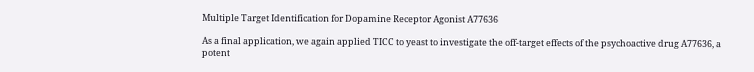Multiple Target Identification for Dopamine Receptor Agonist A77636

As a final application, we again applied TICC to yeast to investigate the off-target effects of the psychoactive drug A77636, a potent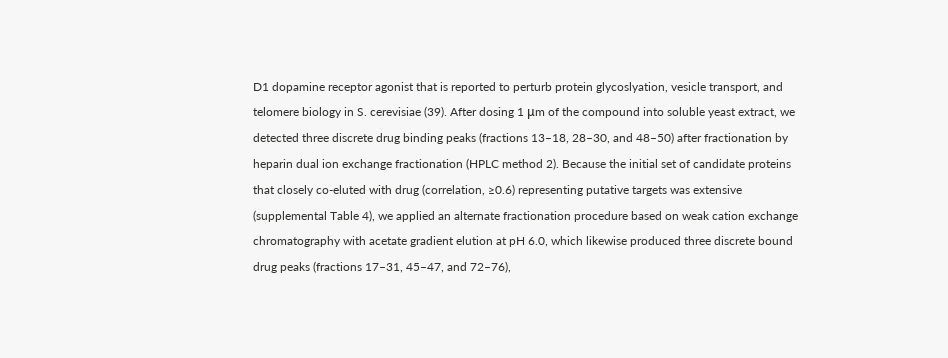D1 dopamine receptor agonist that is reported to perturb protein glycoslyation, vesicle transport, and telomere biology in S. cerevisiae (39). After dosing 1 μm of the compound into soluble yeast extract, we detected three discrete drug binding peaks (fractions 13–18, 28–30, and 48–50) after fractionation by heparin dual ion exchange fractionation (HPLC method 2). Because the initial set of candidate proteins that closely co-eluted with drug (correlation, ≥0.6) representing putative targets was extensive (supplemental Table 4), we applied an alternate fractionation procedure based on weak cation exchange chromatography with acetate gradient elution at pH 6.0, which likewise produced three discrete bound drug peaks (fractions 17–31, 45–47, and 72–76),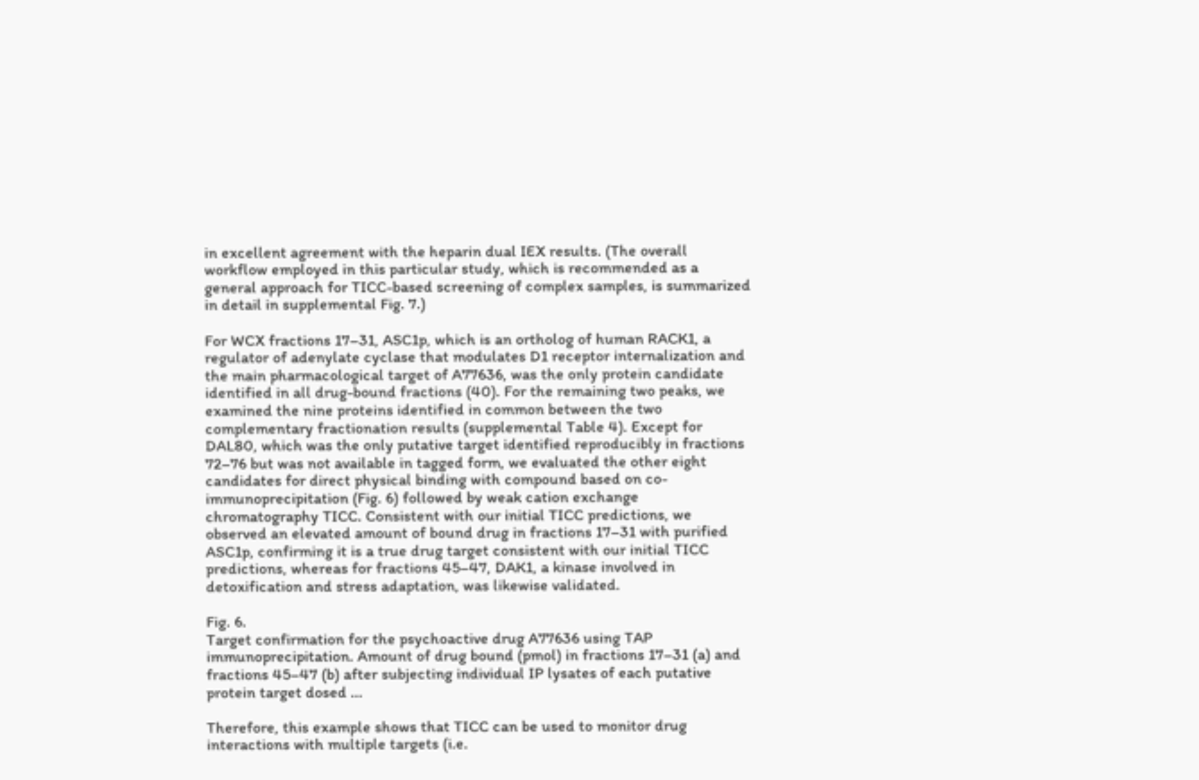in excellent agreement with the heparin dual IEX results. (The overall workflow employed in this particular study, which is recommended as a general approach for TICC-based screening of complex samples, is summarized in detail in supplemental Fig. 7.)

For WCX fractions 17–31, ASC1p, which is an ortholog of human RACK1, a regulator of adenylate cyclase that modulates D1 receptor internalization and the main pharmacological target of A77636, was the only protein candidate identified in all drug-bound fractions (40). For the remaining two peaks, we examined the nine proteins identified in common between the two complementary fractionation results (supplemental Table 4). Except for DAL80, which was the only putative target identified reproducibly in fractions 72–76 but was not available in tagged form, we evaluated the other eight candidates for direct physical binding with compound based on co-immunoprecipitation (Fig. 6) followed by weak cation exchange chromatography TICC. Consistent with our initial TICC predictions, we observed an elevated amount of bound drug in fractions 17–31 with purified ASC1p, confirming it is a true drug target consistent with our initial TICC predictions, whereas for fractions 45–47, DAK1, a kinase involved in detoxification and stress adaptation, was likewise validated.

Fig. 6.
Target confirmation for the psychoactive drug A77636 using TAP immunoprecipitation. Amount of drug bound (pmol) in fractions 17–31 (a) and fractions 45–47 (b) after subjecting individual IP lysates of each putative protein target dosed ...

Therefore, this example shows that TICC can be used to monitor drug interactions with multiple targets (i.e.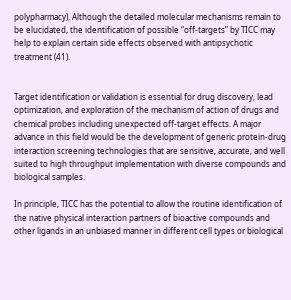polypharmacy). Although the detailed molecular mechanisms remain to be elucidated, the identification of possible “off-targets” by TICC may help to explain certain side effects observed with antipsychotic treatment (41).


Target identification or validation is essential for drug discovery, lead optimization, and exploration of the mechanism of action of drugs and chemical probes including unexpected off-target effects. A major advance in this field would be the development of generic protein-drug interaction screening technologies that are sensitive, accurate, and well suited to high throughput implementation with diverse compounds and biological samples.

In principle, TICC has the potential to allow the routine identification of the native physical interaction partners of bioactive compounds and other ligands in an unbiased manner in different cell types or biological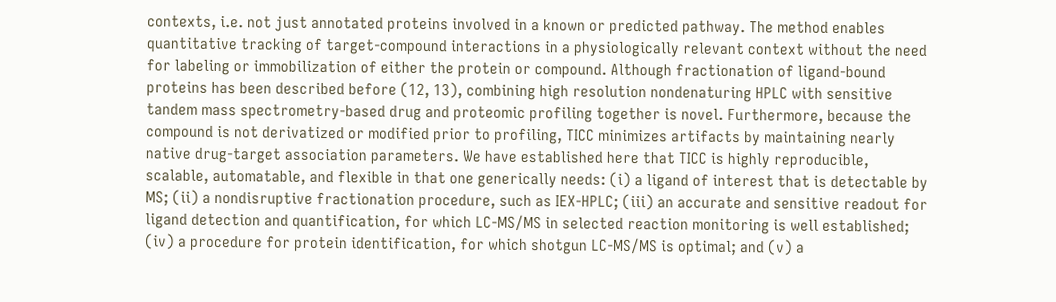contexts, i.e. not just annotated proteins involved in a known or predicted pathway. The method enables quantitative tracking of target-compound interactions in a physiologically relevant context without the need for labeling or immobilization of either the protein or compound. Although fractionation of ligand-bound proteins has been described before (12, 13), combining high resolution nondenaturing HPLC with sensitive tandem mass spectrometry-based drug and proteomic profiling together is novel. Furthermore, because the compound is not derivatized or modified prior to profiling, TICC minimizes artifacts by maintaining nearly native drug-target association parameters. We have established here that TICC is highly reproducible, scalable, automatable, and flexible in that one generically needs: (i) a ligand of interest that is detectable by MS; (ii) a nondisruptive fractionation procedure, such as IEX-HPLC; (iii) an accurate and sensitive readout for ligand detection and quantification, for which LC-MS/MS in selected reaction monitoring is well established; (iv) a procedure for protein identification, for which shotgun LC-MS/MS is optimal; and (v) a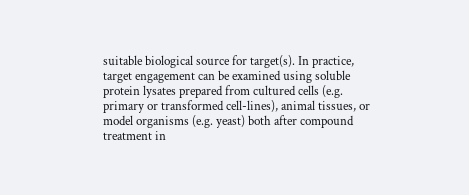suitable biological source for target(s). In practice, target engagement can be examined using soluble protein lysates prepared from cultured cells (e.g. primary or transformed cell-lines), animal tissues, or model organisms (e.g. yeast) both after compound treatment in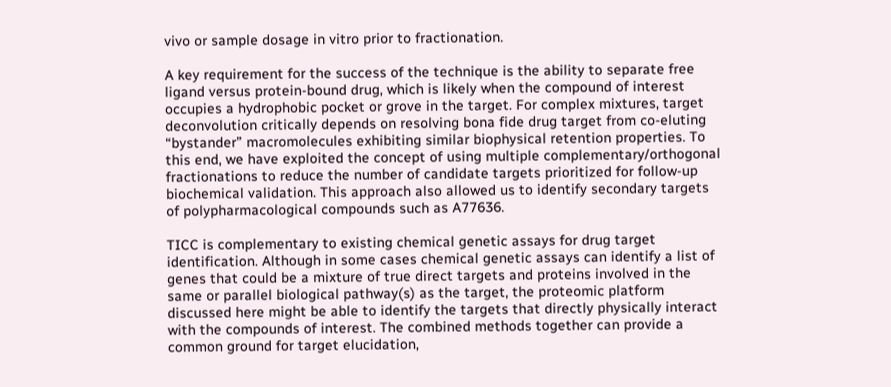vivo or sample dosage in vitro prior to fractionation.

A key requirement for the success of the technique is the ability to separate free ligand versus protein-bound drug, which is likely when the compound of interest occupies a hydrophobic pocket or grove in the target. For complex mixtures, target deconvolution critically depends on resolving bona fide drug target from co-eluting “bystander” macromolecules exhibiting similar biophysical retention properties. To this end, we have exploited the concept of using multiple complementary/orthogonal fractionations to reduce the number of candidate targets prioritized for follow-up biochemical validation. This approach also allowed us to identify secondary targets of polypharmacological compounds such as A77636.

TICC is complementary to existing chemical genetic assays for drug target identification. Although in some cases chemical genetic assays can identify a list of genes that could be a mixture of true direct targets and proteins involved in the same or parallel biological pathway(s) as the target, the proteomic platform discussed here might be able to identify the targets that directly physically interact with the compounds of interest. The combined methods together can provide a common ground for target elucidation,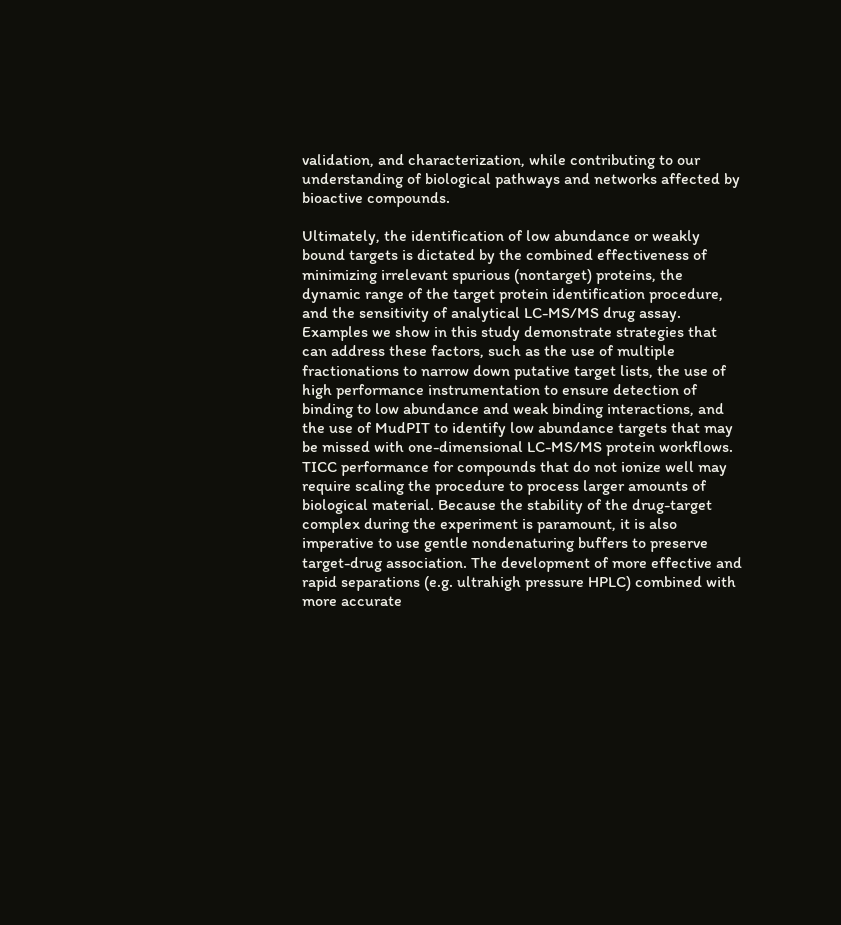validation, and characterization, while contributing to our understanding of biological pathways and networks affected by bioactive compounds.

Ultimately, the identification of low abundance or weakly bound targets is dictated by the combined effectiveness of minimizing irrelevant spurious (nontarget) proteins, the dynamic range of the target protein identification procedure, and the sensitivity of analytical LC-MS/MS drug assay. Examples we show in this study demonstrate strategies that can address these factors, such as the use of multiple fractionations to narrow down putative target lists, the use of high performance instrumentation to ensure detection of binding to low abundance and weak binding interactions, and the use of MudPIT to identify low abundance targets that may be missed with one-dimensional LC-MS/MS protein workflows. TICC performance for compounds that do not ionize well may require scaling the procedure to process larger amounts of biological material. Because the stability of the drug-target complex during the experiment is paramount, it is also imperative to use gentle nondenaturing buffers to preserve target-drug association. The development of more effective and rapid separations (e.g. ultrahigh pressure HPLC) combined with more accurate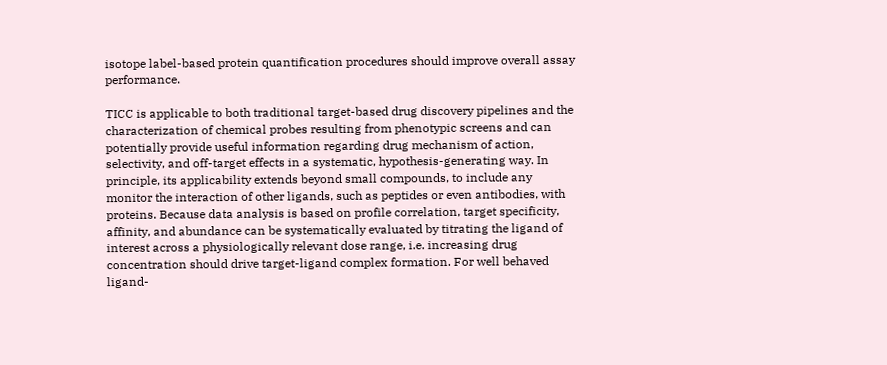isotope label-based protein quantification procedures should improve overall assay performance.

TICC is applicable to both traditional target-based drug discovery pipelines and the characterization of chemical probes resulting from phenotypic screens and can potentially provide useful information regarding drug mechanism of action, selectivity, and off-target effects in a systematic, hypothesis-generating way. In principle, its applicability extends beyond small compounds, to include any monitor the interaction of other ligands, such as peptides or even antibodies, with proteins. Because data analysis is based on profile correlation, target specificity, affinity, and abundance can be systematically evaluated by titrating the ligand of interest across a physiologically relevant dose range, i.e. increasing drug concentration should drive target-ligand complex formation. For well behaved ligand-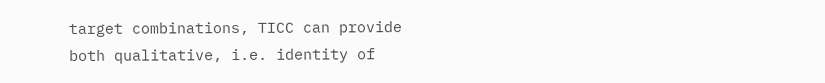target combinations, TICC can provide both qualitative, i.e. identity of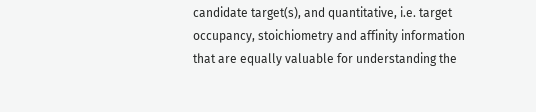candidate target(s), and quantitative, i.e. target occupancy, stoichiometry and affinity information that are equally valuable for understanding the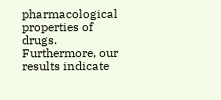pharmacological properties of drugs. Furthermore, our results indicate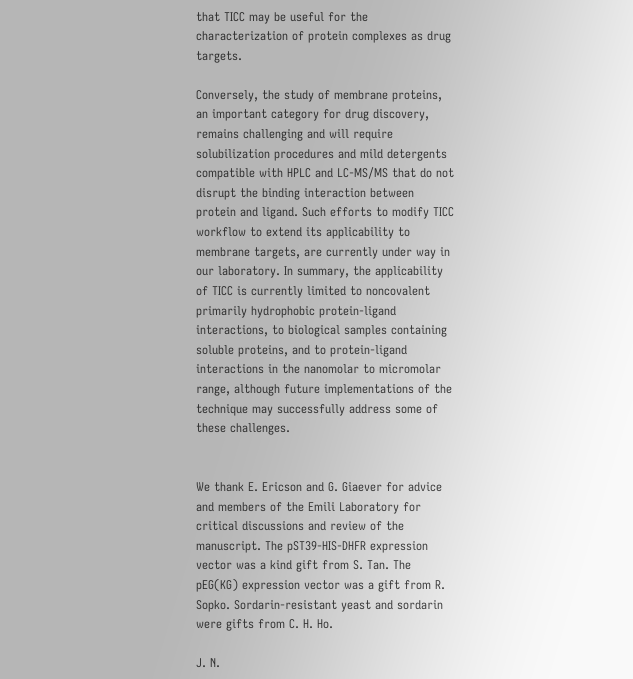that TICC may be useful for the characterization of protein complexes as drug targets.

Conversely, the study of membrane proteins, an important category for drug discovery, remains challenging and will require solubilization procedures and mild detergents compatible with HPLC and LC-MS/MS that do not disrupt the binding interaction between protein and ligand. Such efforts to modify TICC workflow to extend its applicability to membrane targets, are currently under way in our laboratory. In summary, the applicability of TICC is currently limited to noncovalent primarily hydrophobic protein-ligand interactions, to biological samples containing soluble proteins, and to protein-ligand interactions in the nanomolar to micromolar range, although future implementations of the technique may successfully address some of these challenges.


We thank E. Ericson and G. Giaever for advice and members of the Emili Laboratory for critical discussions and review of the manuscript. The pST39-HIS-DHFR expression vector was a kind gift from S. Tan. The pEG(KG) expression vector was a gift from R. Sopko. Sordarin-resistant yeast and sordarin were gifts from C. H. Ho.

J. N.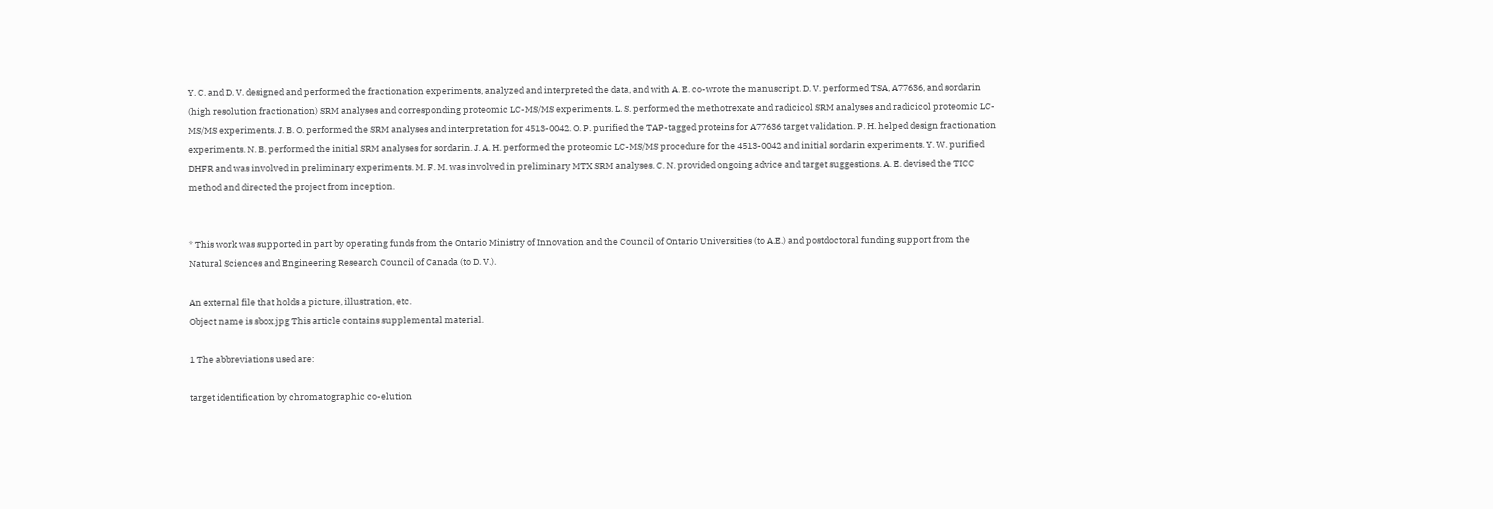Y. C. and D. V. designed and performed the fractionation experiments, analyzed and interpreted the data, and with A. E. co-wrote the manuscript. D. V. performed TSA, A77636, and sordarin (high resolution fractionation) SRM analyses and corresponding proteomic LC-MS/MS experiments. L. S. performed the methotrexate and radicicol SRM analyses and radicicol proteomic LC-MS/MS experiments. J. B. O. performed the SRM analyses and interpretation for 4513-0042. O. P. purified the TAP-tagged proteins for A77636 target validation. P. H. helped design fractionation experiments. N. B. performed the initial SRM analyses for sordarin. J. A. H. performed the proteomic LC-MS/MS procedure for the 4513-0042 and initial sordarin experiments. Y. W. purified DHFR and was involved in preliminary experiments. M. F. M. was involved in preliminary MTX SRM analyses. C. N. provided ongoing advice and target suggestions. A. E. devised the TICC method and directed the project from inception.


* This work was supported in part by operating funds from the Ontario Ministry of Innovation and the Council of Ontario Universities (to A.E.) and postdoctoral funding support from the Natural Sciences and Engineering Research Council of Canada (to D. V.).

An external file that holds a picture, illustration, etc.
Object name is sbox.jpg This article contains supplemental material.

1 The abbreviations used are:

target identification by chromatographic co-elution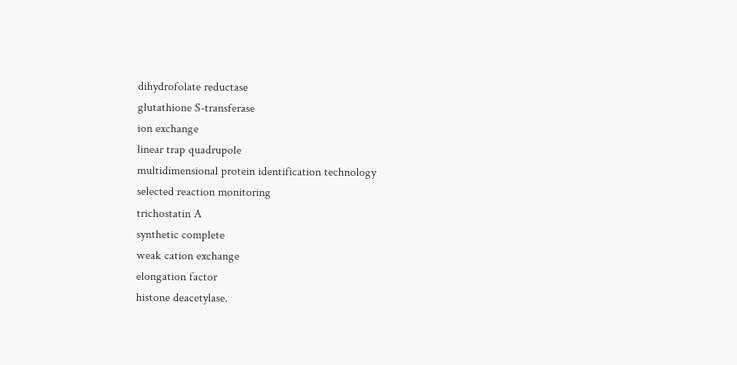dihydrofolate reductase
glutathione S-transferase
ion exchange
linear trap quadrupole
multidimensional protein identification technology
selected reaction monitoring
trichostatin A
synthetic complete
weak cation exchange
elongation factor
histone deacetylase.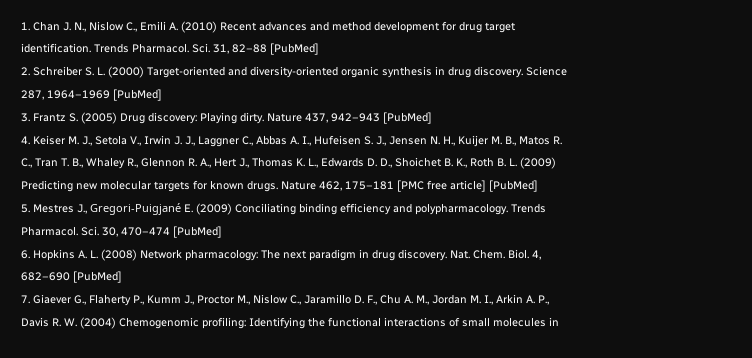1. Chan J. N., Nislow C., Emili A. (2010) Recent advances and method development for drug target identification. Trends Pharmacol. Sci. 31, 82–88 [PubMed]
2. Schreiber S. L. (2000) Target-oriented and diversity-oriented organic synthesis in drug discovery. Science 287, 1964–1969 [PubMed]
3. Frantz S. (2005) Drug discovery: Playing dirty. Nature 437, 942–943 [PubMed]
4. Keiser M. J., Setola V., Irwin J. J., Laggner C., Abbas A. I., Hufeisen S. J., Jensen N. H., Kuijer M. B., Matos R. C., Tran T. B., Whaley R., Glennon R. A., Hert J., Thomas K. L., Edwards D. D., Shoichet B. K., Roth B. L. (2009) Predicting new molecular targets for known drugs. Nature 462, 175–181 [PMC free article] [PubMed]
5. Mestres J., Gregori-Puigjané E. (2009) Conciliating binding efficiency and polypharmacology. Trends Pharmacol. Sci. 30, 470–474 [PubMed]
6. Hopkins A. L. (2008) Network pharmacology: The next paradigm in drug discovery. Nat. Chem. Biol. 4, 682–690 [PubMed]
7. Giaever G., Flaherty P., Kumm J., Proctor M., Nislow C., Jaramillo D. F., Chu A. M., Jordan M. I., Arkin A. P., Davis R. W. (2004) Chemogenomic profiling: Identifying the functional interactions of small molecules in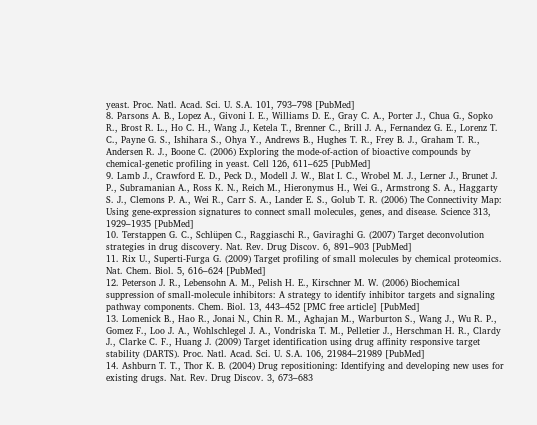yeast. Proc. Natl. Acad. Sci. U. S.A. 101, 793–798 [PubMed]
8. Parsons A. B., Lopez A., Givoni I. E., Williams D. E., Gray C. A., Porter J., Chua G., Sopko R., Brost R. L., Ho C. H., Wang J., Ketela T., Brenner C., Brill J. A., Fernandez G. E., Lorenz T. C., Payne G. S., Ishihara S., Ohya Y., Andrews B., Hughes T. R., Frey B. J., Graham T. R., Andersen R. J., Boone C. (2006) Exploring the mode-of-action of bioactive compounds by chemical-genetic profiling in yeast. Cell 126, 611–625 [PubMed]
9. Lamb J., Crawford E. D., Peck D., Modell J. W., Blat I. C., Wrobel M. J., Lerner J., Brunet J. P., Subramanian A., Ross K. N., Reich M., Hieronymus H., Wei G., Armstrong S. A., Haggarty S. J., Clemons P. A., Wei R., Carr S. A., Lander E. S., Golub T. R. (2006) The Connectivity Map: Using gene-expression signatures to connect small molecules, genes, and disease. Science 313, 1929–1935 [PubMed]
10. Terstappen G. C., Schlüpen C., Raggiaschi R., Gaviraghi G. (2007) Target deconvolution strategies in drug discovery. Nat. Rev. Drug Discov. 6, 891–903 [PubMed]
11. Rix U., Superti-Furga G. (2009) Target profiling of small molecules by chemical proteomics. Nat. Chem. Biol. 5, 616–624 [PubMed]
12. Peterson J. R., Lebensohn A. M., Pelish H. E., Kirschner M. W. (2006) Biochemical suppression of small-molecule inhibitors: A strategy to identify inhibitor targets and signaling pathway components. Chem. Biol. 13, 443–452 [PMC free article] [PubMed]
13. Lomenick B., Hao R., Jonai N., Chin R. M., Aghajan M., Warburton S., Wang J., Wu R. P., Gomez F., Loo J. A., Wohlschlegel J. A., Vondriska T. M., Pelletier J., Herschman H. R., Clardy J., Clarke C. F., Huang J. (2009) Target identification using drug affinity responsive target stability (DARTS). Proc. Natl. Acad. Sci. U. S.A. 106, 21984–21989 [PubMed]
14. Ashburn T. T., Thor K. B. (2004) Drug repositioning: Identifying and developing new uses for existing drugs. Nat. Rev. Drug Discov. 3, 673–683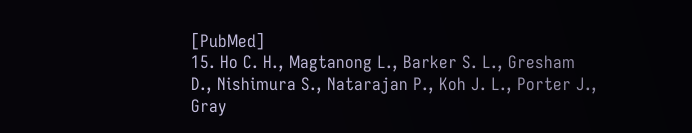[PubMed]
15. Ho C. H., Magtanong L., Barker S. L., Gresham D., Nishimura S., Natarajan P., Koh J. L., Porter J., Gray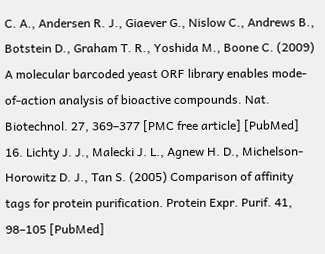C. A., Andersen R. J., Giaever G., Nislow C., Andrews B., Botstein D., Graham T. R., Yoshida M., Boone C. (2009) A molecular barcoded yeast ORF library enables mode-of-action analysis of bioactive compounds. Nat. Biotechnol. 27, 369–377 [PMC free article] [PubMed]
16. Lichty J. J., Malecki J. L., Agnew H. D., Michelson-Horowitz D. J., Tan S. (2005) Comparison of affinity tags for protein purification. Protein Expr. Purif. 41, 98–105 [PubMed]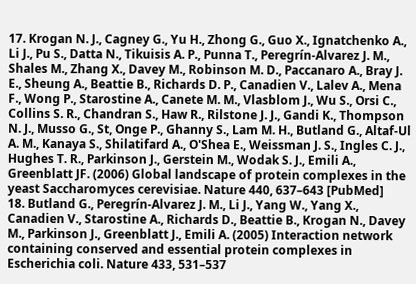17. Krogan N. J., Cagney G., Yu H., Zhong G., Guo X., Ignatchenko A., Li J., Pu S., Datta N., Tikuisis A. P., Punna T., Peregrín-Alvarez J. M., Shales M., Zhang X., Davey M., Robinson M. D., Paccanaro A., Bray J. E., Sheung A., Beattie B., Richards D. P., Canadien V., Lalev A., Mena F., Wong P., Starostine A., Canete M. M., Vlasblom J., Wu S., Orsi C., Collins S. R., Chandran S., Haw R., Rilstone J. J., Gandi K., Thompson N. J., Musso G., St, Onge P., Ghanny S., Lam M. H., Butland G., Altaf-Ul A. M., Kanaya S., Shilatifard A., O'Shea E., Weissman J. S., Ingles C. J., Hughes T. R., Parkinson J., Gerstein M., Wodak S. J., Emili A., Greenblatt JF. (2006) Global landscape of protein complexes in the yeast Saccharomyces cerevisiae. Nature 440, 637–643 [PubMed]
18. Butland G., Peregrín-Alvarez J. M., Li J., Yang W., Yang X., Canadien V., Starostine A., Richards D., Beattie B., Krogan N., Davey M., Parkinson J., Greenblatt J., Emili A. (2005) Interaction network containing conserved and essential protein complexes in Escherichia coli. Nature 433, 531–537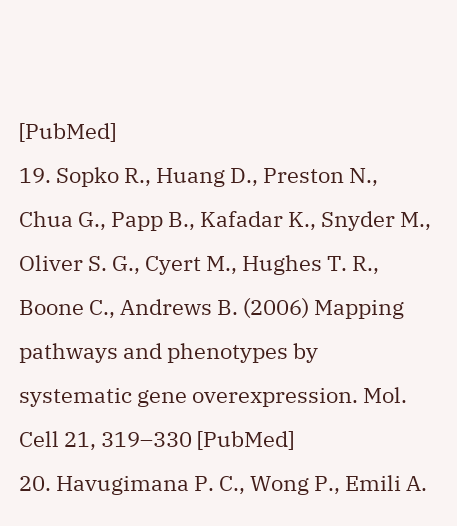[PubMed]
19. Sopko R., Huang D., Preston N., Chua G., Papp B., Kafadar K., Snyder M., Oliver S. G., Cyert M., Hughes T. R., Boone C., Andrews B. (2006) Mapping pathways and phenotypes by systematic gene overexpression. Mol. Cell 21, 319–330 [PubMed]
20. Havugimana P. C., Wong P., Emili A.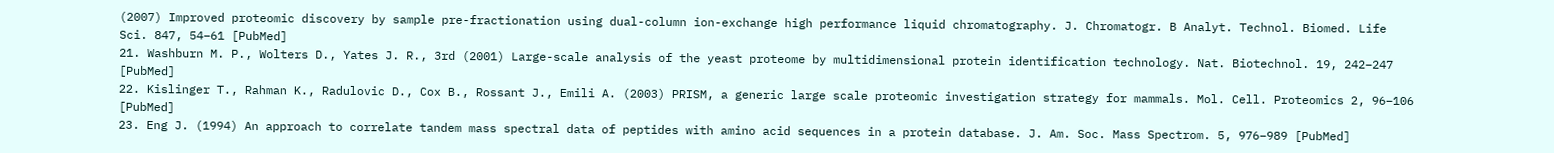(2007) Improved proteomic discovery by sample pre-fractionation using dual-column ion-exchange high performance liquid chromatography. J. Chromatogr. B Analyt. Technol. Biomed. Life Sci. 847, 54–61 [PubMed]
21. Washburn M. P., Wolters D., Yates J. R., 3rd (2001) Large-scale analysis of the yeast proteome by multidimensional protein identification technology. Nat. Biotechnol. 19, 242–247 [PubMed]
22. Kislinger T., Rahman K., Radulovic D., Cox B., Rossant J., Emili A. (2003) PRISM, a generic large scale proteomic investigation strategy for mammals. Mol. Cell. Proteomics 2, 96–106 [PubMed]
23. Eng J. (1994) An approach to correlate tandem mass spectral data of peptides with amino acid sequences in a protein database. J. Am. Soc. Mass Spectrom. 5, 976–989 [PubMed]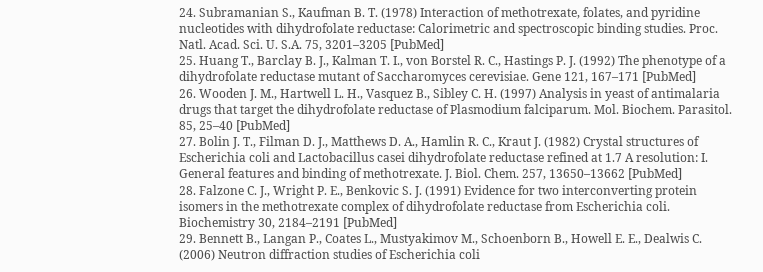24. Subramanian S., Kaufman B. T. (1978) Interaction of methotrexate, folates, and pyridine nucleotides with dihydrofolate reductase: Calorimetric and spectroscopic binding studies. Proc. Natl. Acad. Sci. U. S.A. 75, 3201–3205 [PubMed]
25. Huang T., Barclay B. J., Kalman T. I., von Borstel R. C., Hastings P. J. (1992) The phenotype of a dihydrofolate reductase mutant of Saccharomyces cerevisiae. Gene 121, 167–171 [PubMed]
26. Wooden J. M., Hartwell L. H., Vasquez B., Sibley C. H. (1997) Analysis in yeast of antimalaria drugs that target the dihydrofolate reductase of Plasmodium falciparum. Mol. Biochem. Parasitol. 85, 25–40 [PubMed]
27. Bolin J. T., Filman D. J., Matthews D. A., Hamlin R. C., Kraut J. (1982) Crystal structures of Escherichia coli and Lactobacillus casei dihydrofolate reductase refined at 1.7 A resolution: I. General features and binding of methotrexate. J. Biol. Chem. 257, 13650–13662 [PubMed]
28. Falzone C. J., Wright P. E., Benkovic S. J. (1991) Evidence for two interconverting protein isomers in the methotrexate complex of dihydrofolate reductase from Escherichia coli. Biochemistry 30, 2184–2191 [PubMed]
29. Bennett B., Langan P., Coates L., Mustyakimov M., Schoenborn B., Howell E. E., Dealwis C. (2006) Neutron diffraction studies of Escherichia coli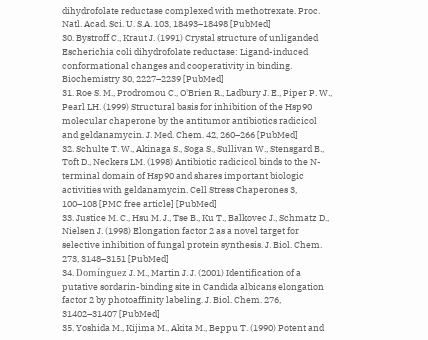dihydrofolate reductase complexed with methotrexate. Proc. Natl. Acad. Sci. U. S.A. 103, 18493–18498 [PubMed]
30. Bystroff C., Kraut J. (1991) Crystal structure of unliganded Escherichia coli dihydrofolate reductase: Ligand-induced conformational changes and cooperativity in binding. Biochemistry 30, 2227–2239 [PubMed]
31. Roe S. M., Prodromou C., O'Brien R., Ladbury J. E., Piper P. W., Pearl LH. (1999) Structural basis for inhibition of the Hsp90 molecular chaperone by the antitumor antibiotics radicicol and geldanamycin. J. Med. Chem. 42, 260–266 [PubMed]
32. Schulte T. W., Akinaga S., Soga S., Sullivan W., Stensgard B., Toft D., Neckers LM. (1998) Antibiotic radicicol binds to the N-terminal domain of Hsp90 and shares important biologic activities with geldanamycin. Cell Stress Chaperones 3, 100–108 [PMC free article] [PubMed]
33. Justice M. C., Hsu M. J., Tse B., Ku T., Balkovec J., Schmatz D., Nielsen J. (1998) Elongation factor 2 as a novel target for selective inhibition of fungal protein synthesis. J. Biol. Chem. 273, 3148–3151 [PubMed]
34. Domínguez J. M., Martin J. J. (2001) Identification of a putative sordarin-binding site in Candida albicans elongation factor 2 by photoaffinity labeling. J. Biol. Chem. 276, 31402–31407 [PubMed]
35. Yoshida M., Kijima M., Akita M., Beppu T. (1990) Potent and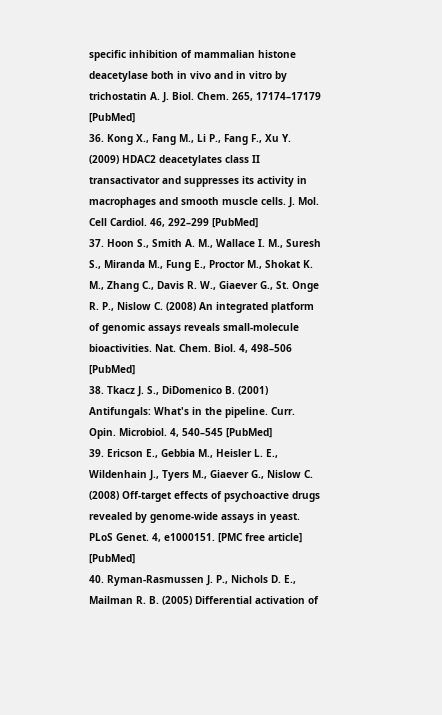specific inhibition of mammalian histone deacetylase both in vivo and in vitro by trichostatin A. J. Biol. Chem. 265, 17174–17179 [PubMed]
36. Kong X., Fang M., Li P., Fang F., Xu Y. (2009) HDAC2 deacetylates class II transactivator and suppresses its activity in macrophages and smooth muscle cells. J. Mol. Cell Cardiol. 46, 292–299 [PubMed]
37. Hoon S., Smith A. M., Wallace I. M., Suresh S., Miranda M., Fung E., Proctor M., Shokat K. M., Zhang C., Davis R. W., Giaever G., St. Onge R. P., Nislow C. (2008) An integrated platform of genomic assays reveals small-molecule bioactivities. Nat. Chem. Biol. 4, 498–506 [PubMed]
38. Tkacz J. S., DiDomenico B. (2001) Antifungals: What's in the pipeline. Curr. Opin. Microbiol. 4, 540–545 [PubMed]
39. Ericson E., Gebbia M., Heisler L. E., Wildenhain J., Tyers M., Giaever G., Nislow C. (2008) Off-target effects of psychoactive drugs revealed by genome-wide assays in yeast. PLoS Genet. 4, e1000151. [PMC free article] [PubMed]
40. Ryman-Rasmussen J. P., Nichols D. E., Mailman R. B. (2005) Differential activation of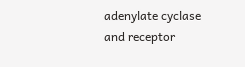adenylate cyclase and receptor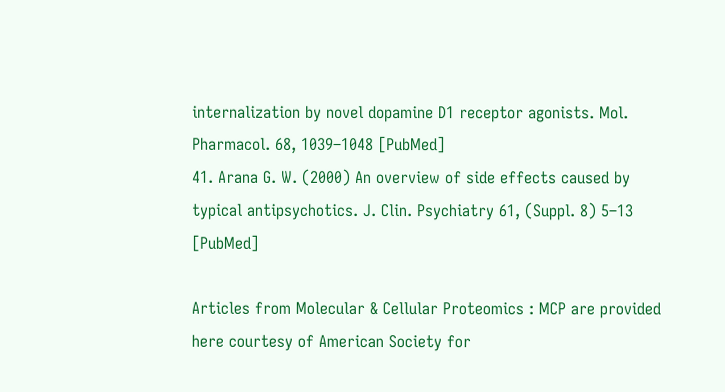internalization by novel dopamine D1 receptor agonists. Mol. Pharmacol. 68, 1039–1048 [PubMed]
41. Arana G. W. (2000) An overview of side effects caused by typical antipsychotics. J. Clin. Psychiatry 61, (Suppl. 8) 5–13 [PubMed]

Articles from Molecular & Cellular Proteomics : MCP are provided here courtesy of American Society for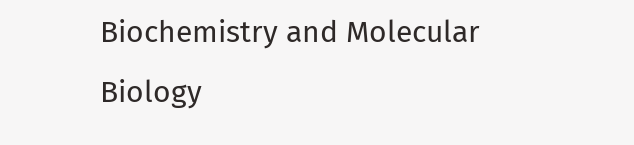Biochemistry and Molecular Biology